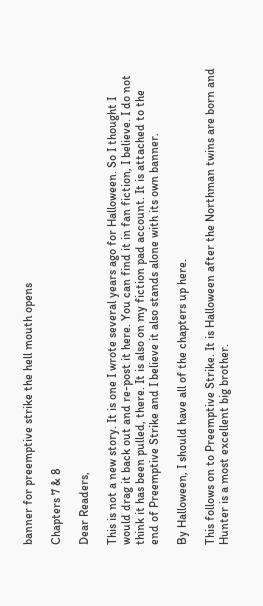banner for preemptive strike the hell mouth opens

Chapters 7 & 8

Dear Readers,

This is not a new story. It is one I wrote several years ago for Halloween. So I thought I would drag it back out and re-post it here. You can find it in fan fiction, I believe. I do not think it has been pulled, there. It is also on my fiction pad account. It is attached to the end of Preemptive Strike and I believe it also stands alone with its own banner.

By Halloween, I should have all of the chapters up here.

This follows on to Preemptive Strike. It is Halloween after the Northman twins are born and Hunter is a most excellent big brother.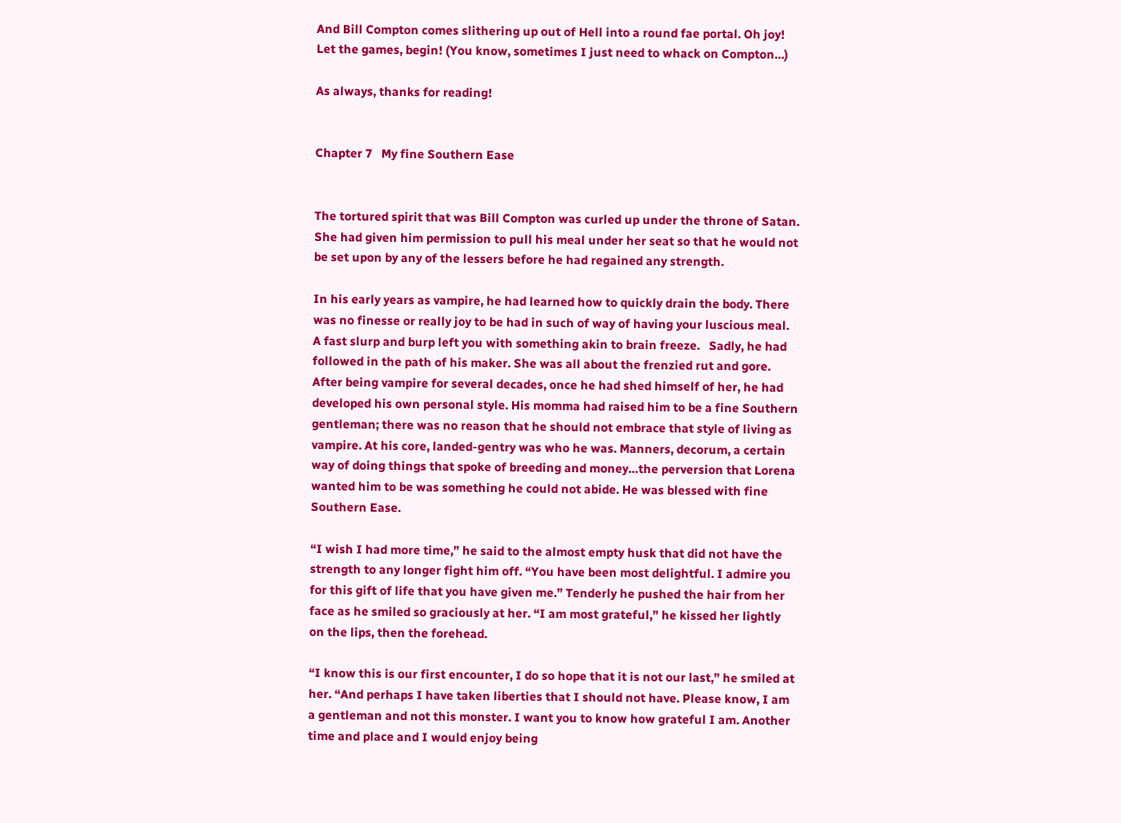And Bill Compton comes slithering up out of Hell into a round fae portal. Oh joy! Let the games, begin! (You know, sometimes I just need to whack on Compton…)

As always, thanks for reading!


Chapter 7   My fine Southern Ease


The tortured spirit that was Bill Compton was curled up under the throne of Satan. She had given him permission to pull his meal under her seat so that he would not be set upon by any of the lessers before he had regained any strength.

In his early years as vampire, he had learned how to quickly drain the body. There was no finesse or really joy to be had in such of way of having your luscious meal. A fast slurp and burp left you with something akin to brain freeze.   Sadly, he had followed in the path of his maker. She was all about the frenzied rut and gore. After being vampire for several decades, once he had shed himself of her, he had developed his own personal style. His momma had raised him to be a fine Southern gentleman; there was no reason that he should not embrace that style of living as vampire. At his core, landed-gentry was who he was. Manners, decorum, a certain way of doing things that spoke of breeding and money…the perversion that Lorena wanted him to be was something he could not abide. He was blessed with fine Southern Ease.

“I wish I had more time,” he said to the almost empty husk that did not have the strength to any longer fight him off. “You have been most delightful. I admire you for this gift of life that you have given me.” Tenderly he pushed the hair from her face as he smiled so graciously at her. “I am most grateful,” he kissed her lightly on the lips, then the forehead.

“I know this is our first encounter, I do so hope that it is not our last,” he smiled at her. “And perhaps I have taken liberties that I should not have. Please know, I am a gentleman and not this monster. I want you to know how grateful I am. Another time and place and I would enjoy being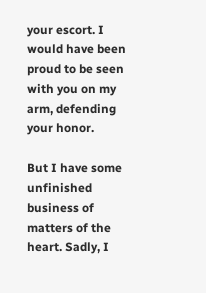your escort. I would have been proud to be seen with you on my arm, defending your honor.

But I have some unfinished business of matters of the heart. Sadly, I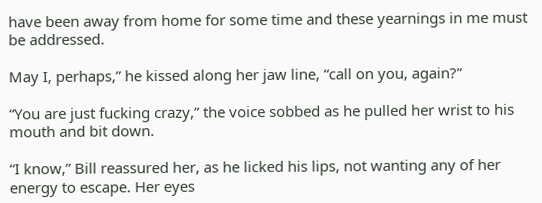have been away from home for some time and these yearnings in me must be addressed.

May I, perhaps,” he kissed along her jaw line, “call on you, again?”

“You are just fucking crazy,” the voice sobbed as he pulled her wrist to his mouth and bit down.

“I know,” Bill reassured her, as he licked his lips, not wanting any of her energy to escape. Her eyes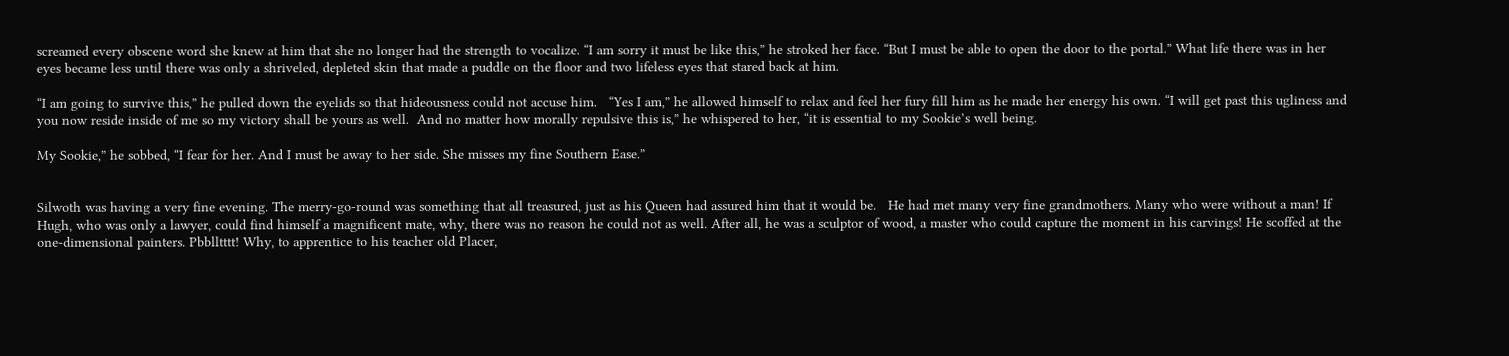screamed every obscene word she knew at him that she no longer had the strength to vocalize. “I am sorry it must be like this,” he stroked her face. “But I must be able to open the door to the portal.” What life there was in her eyes became less until there was only a shriveled, depleted skin that made a puddle on the floor and two lifeless eyes that stared back at him.

“I am going to survive this,” he pulled down the eyelids so that hideousness could not accuse him.   “Yes I am,” he allowed himself to relax and feel her fury fill him as he made her energy his own. “I will get past this ugliness and you now reside inside of me so my victory shall be yours as well.  And no matter how morally repulsive this is,” he whispered to her, “it is essential to my Sookie’s well being.

My Sookie,” he sobbed, “I fear for her. And I must be away to her side. She misses my fine Southern Ease.”


Silwoth was having a very fine evening. The merry-go-round was something that all treasured, just as his Queen had assured him that it would be.   He had met many very fine grandmothers. Many who were without a man! If Hugh, who was only a lawyer, could find himself a magnificent mate, why, there was no reason he could not as well. After all, he was a sculptor of wood, a master who could capture the moment in his carvings! He scoffed at the one-dimensional painters. Pbblltttt! Why, to apprentice to his teacher old Placer,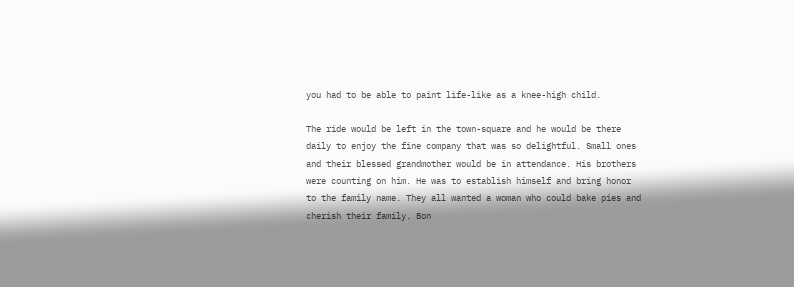you had to be able to paint life-like as a knee-high child.

The ride would be left in the town-square and he would be there daily to enjoy the fine company that was so delightful. Small ones and their blessed grandmother would be in attendance. His brothers were counting on him. He was to establish himself and bring honor to the family name. They all wanted a woman who could bake pies and cherish their family. Bon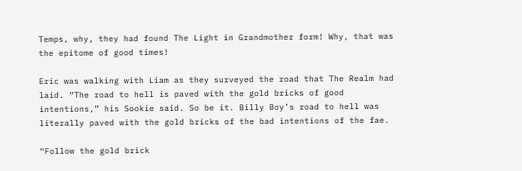Temps, why, they had found The Light in Grandmother form! Why, that was the epitome of good times!

Eric was walking with Liam as they surveyed the road that The Realm had laid. “The road to hell is paved with the gold bricks of good intentions,” his Sookie said. So be it. Billy Boy’s road to hell was literally paved with the gold bricks of the bad intentions of the fae.

“Follow the gold brick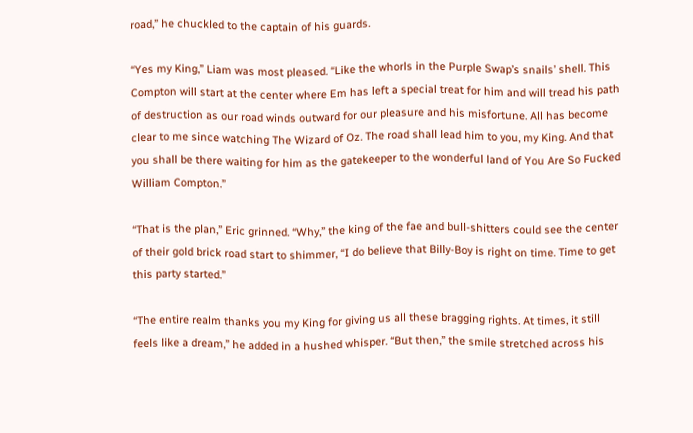road,” he chuckled to the captain of his guards.

“Yes my King,” Liam was most pleased. “Like the whorls in the Purple Swap’s snails’ shell. This Compton will start at the center where Em has left a special treat for him and will tread his path of destruction as our road winds outward for our pleasure and his misfortune. All has become clear to me since watching The Wizard of Oz. The road shall lead him to you, my King. And that you shall be there waiting for him as the gatekeeper to the wonderful land of You Are So Fucked William Compton.”

“That is the plan,” Eric grinned. “Why,” the king of the fae and bull-shitters could see the center of their gold brick road start to shimmer, “I do believe that Billy-Boy is right on time. Time to get this party started.”

“The entire realm thanks you my King for giving us all these bragging rights. At times, it still feels like a dream,” he added in a hushed whisper. “But then,” the smile stretched across his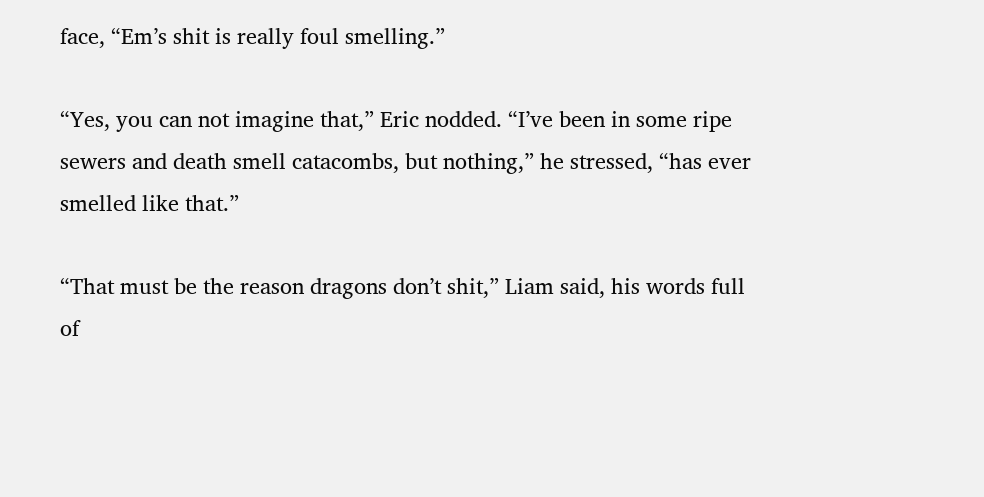face, “Em’s shit is really foul smelling.”

“Yes, you can not imagine that,” Eric nodded. “I’ve been in some ripe sewers and death smell catacombs, but nothing,” he stressed, “has ever smelled like that.”

“That must be the reason dragons don’t shit,” Liam said, his words full of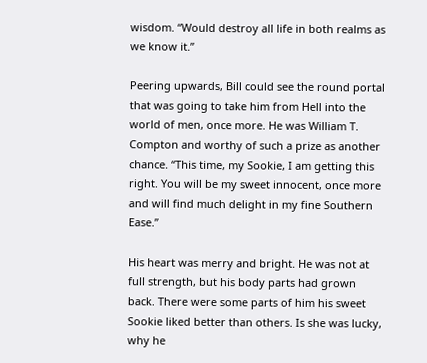wisdom. “Would destroy all life in both realms as we know it.”

Peering upwards, Bill could see the round portal that was going to take him from Hell into the world of men, once more. He was William T. Compton and worthy of such a prize as another chance. “This time, my Sookie, I am getting this right. You will be my sweet innocent, once more and will find much delight in my fine Southern Ease.”

His heart was merry and bright. He was not at full strength, but his body parts had grown back. There were some parts of him his sweet Sookie liked better than others. Is she was lucky, why he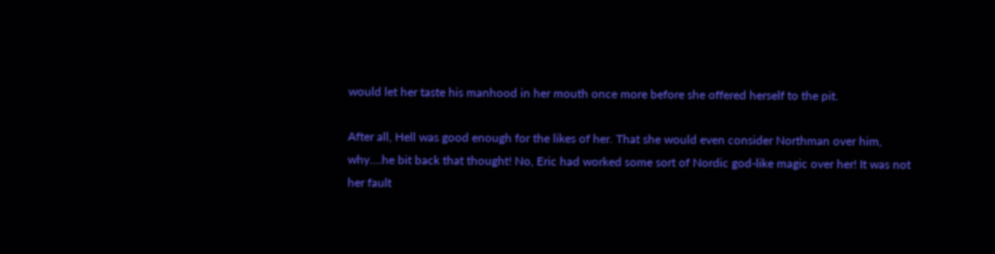would let her taste his manhood in her mouth once more before she offered herself to the pit.

After all, Hell was good enough for the likes of her. That she would even consider Northman over him, why….he bit back that thought! No, Eric had worked some sort of Nordic god-like magic over her! It was not her fault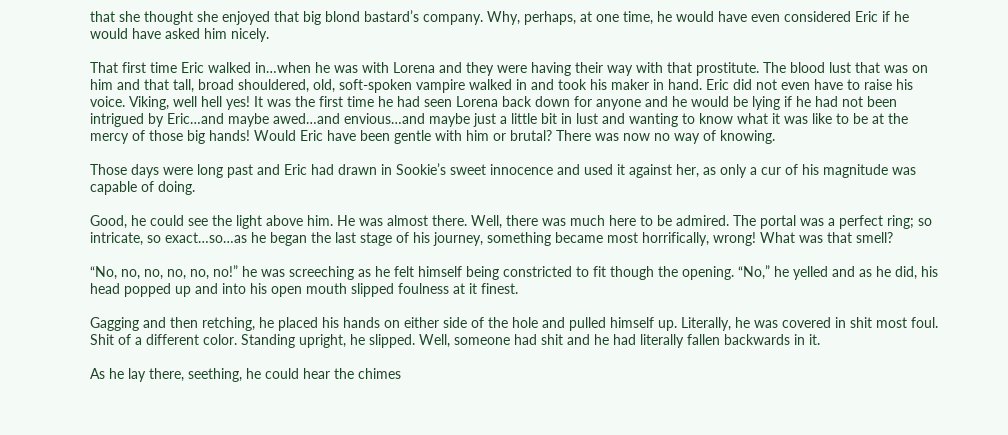that she thought she enjoyed that big blond bastard’s company. Why, perhaps, at one time, he would have even considered Eric if he would have asked him nicely.

That first time Eric walked in…when he was with Lorena and they were having their way with that prostitute. The blood lust that was on him and that tall, broad shouldered, old, soft-spoken vampire walked in and took his maker in hand. Eric did not even have to raise his voice. Viking, well hell yes! It was the first time he had seen Lorena back down for anyone and he would be lying if he had not been intrigued by Eric…and maybe awed…and envious…and maybe just a little bit in lust and wanting to know what it was like to be at the mercy of those big hands! Would Eric have been gentle with him or brutal? There was now no way of knowing.

Those days were long past and Eric had drawn in Sookie’s sweet innocence and used it against her, as only a cur of his magnitude was capable of doing.

Good, he could see the light above him. He was almost there. Well, there was much here to be admired. The portal was a perfect ring; so intricate, so exact…so…as he began the last stage of his journey, something became most horrifically, wrong! What was that smell?

“No, no, no, no, no, no!” he was screeching as he felt himself being constricted to fit though the opening. “No,” he yelled and as he did, his head popped up and into his open mouth slipped foulness at it finest.

Gagging and then retching, he placed his hands on either side of the hole and pulled himself up. Literally, he was covered in shit most foul. Shit of a different color. Standing upright, he slipped. Well, someone had shit and he had literally fallen backwards in it.

As he lay there, seething, he could hear the chimes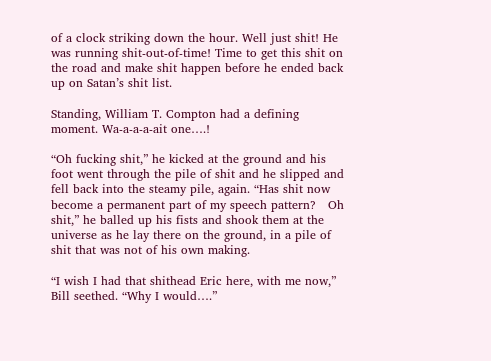of a clock striking down the hour. Well just shit! He was running shit-out-of-time! Time to get this shit on the road and make shit happen before he ended back up on Satan’s shit list.

Standing, William T. Compton had a defining moment. Wa-a-a-a-ait one….!

“Oh fucking shit,” he kicked at the ground and his foot went through the pile of shit and he slipped and fell back into the steamy pile, again. “Has shit now become a permanent part of my speech pattern?   Oh shit,” he balled up his fists and shook them at the universe as he lay there on the ground, in a pile of shit that was not of his own making.

“I wish I had that shithead Eric here, with me now,” Bill seethed. “Why I would….”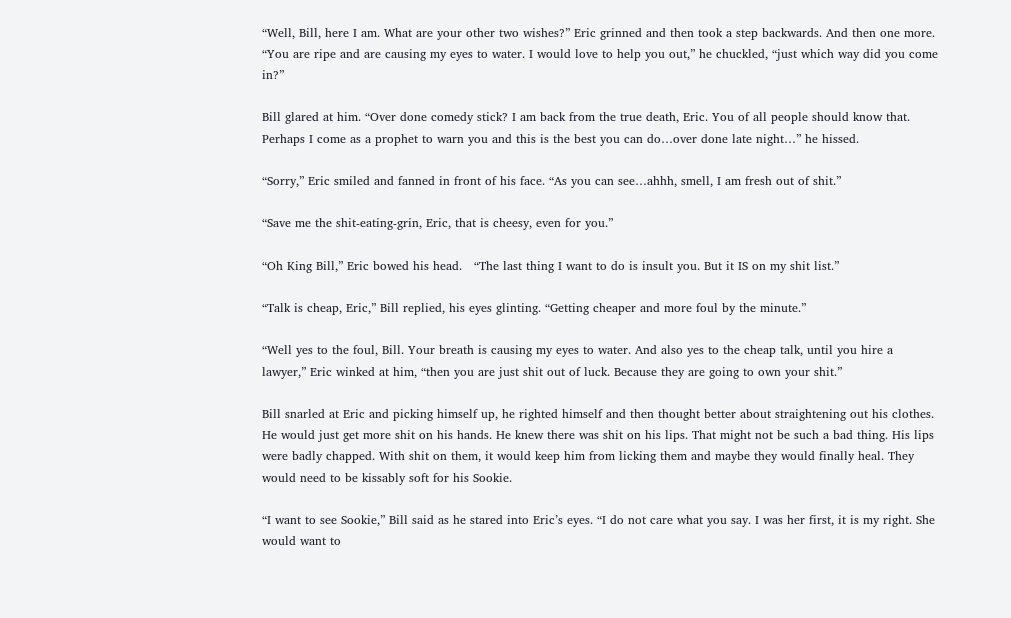“Well, Bill, here I am. What are your other two wishes?” Eric grinned and then took a step backwards. And then one more. “You are ripe and are causing my eyes to water. I would love to help you out,” he chuckled, “just which way did you come in?”

Bill glared at him. “Over done comedy stick? I am back from the true death, Eric. You of all people should know that.   Perhaps I come as a prophet to warn you and this is the best you can do…over done late night…” he hissed.

“Sorry,” Eric smiled and fanned in front of his face. “As you can see…ahhh, smell, I am fresh out of shit.”

“Save me the shit-eating-grin, Eric, that is cheesy, even for you.”

“Oh King Bill,” Eric bowed his head.   “The last thing I want to do is insult you. But it IS on my shit list.”

“Talk is cheap, Eric,” Bill replied, his eyes glinting. “Getting cheaper and more foul by the minute.”

“Well yes to the foul, Bill. Your breath is causing my eyes to water. And also yes to the cheap talk, until you hire a lawyer,” Eric winked at him, “then you are just shit out of luck. Because they are going to own your shit.”

Bill snarled at Eric and picking himself up, he righted himself and then thought better about straightening out his clothes. He would just get more shit on his hands. He knew there was shit on his lips. That might not be such a bad thing. His lips were badly chapped. With shit on them, it would keep him from licking them and maybe they would finally heal. They would need to be kissably soft for his Sookie.

“I want to see Sookie,” Bill said as he stared into Eric’s eyes. “I do not care what you say. I was her first, it is my right. She would want to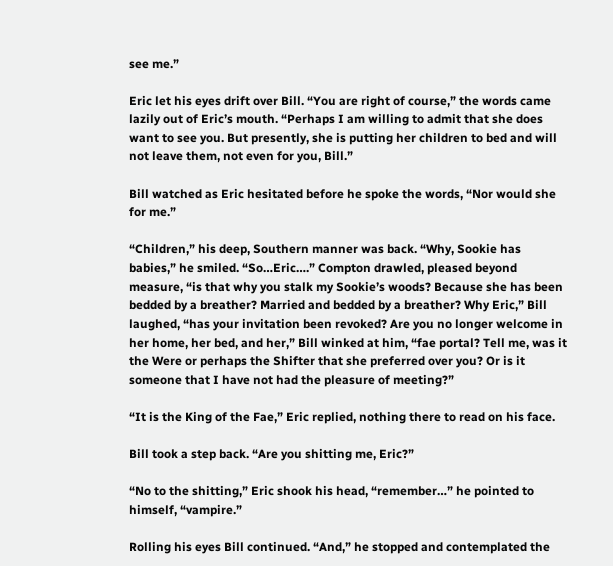see me.”

Eric let his eyes drift over Bill. “You are right of course,” the words came lazily out of Eric’s mouth. “Perhaps I am willing to admit that she does want to see you. But presently, she is putting her children to bed and will not leave them, not even for you, Bill.”

Bill watched as Eric hesitated before he spoke the words, “Nor would she for me.”

“Children,” his deep, Southern manner was back. “Why, Sookie has babies,” he smiled. “So…Eric….” Compton drawled, pleased beyond measure, “is that why you stalk my Sookie’s woods? Because she has been bedded by a breather? Married and bedded by a breather? Why Eric,” Bill laughed, “has your invitation been revoked? Are you no longer welcome in her home, her bed, and her,” Bill winked at him, “fae portal? Tell me, was it the Were or perhaps the Shifter that she preferred over you? Or is it someone that I have not had the pleasure of meeting?”

“It is the King of the Fae,” Eric replied, nothing there to read on his face.

Bill took a step back. “Are you shitting me, Eric?”

“No to the shitting,” Eric shook his head, “remember…” he pointed to himself, “vampire.”

Rolling his eyes Bill continued. “And,” he stopped and contemplated the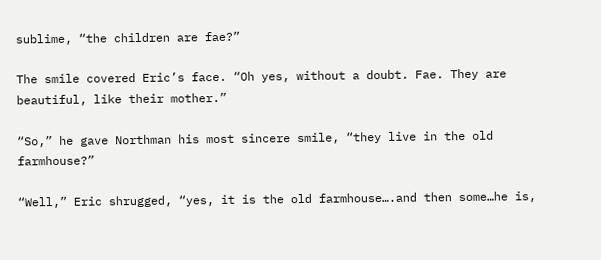sublime, “the children are fae?”

The smile covered Eric’s face. “Oh yes, without a doubt. Fae. They are beautiful, like their mother.”

“So,” he gave Northman his most sincere smile, “they live in the old farmhouse?”

“Well,” Eric shrugged, “yes, it is the old farmhouse….and then some…he is,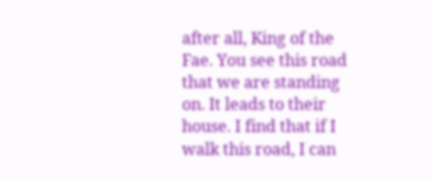after all, King of the Fae. You see this road that we are standing on. It leads to their house. I find that if I walk this road, I can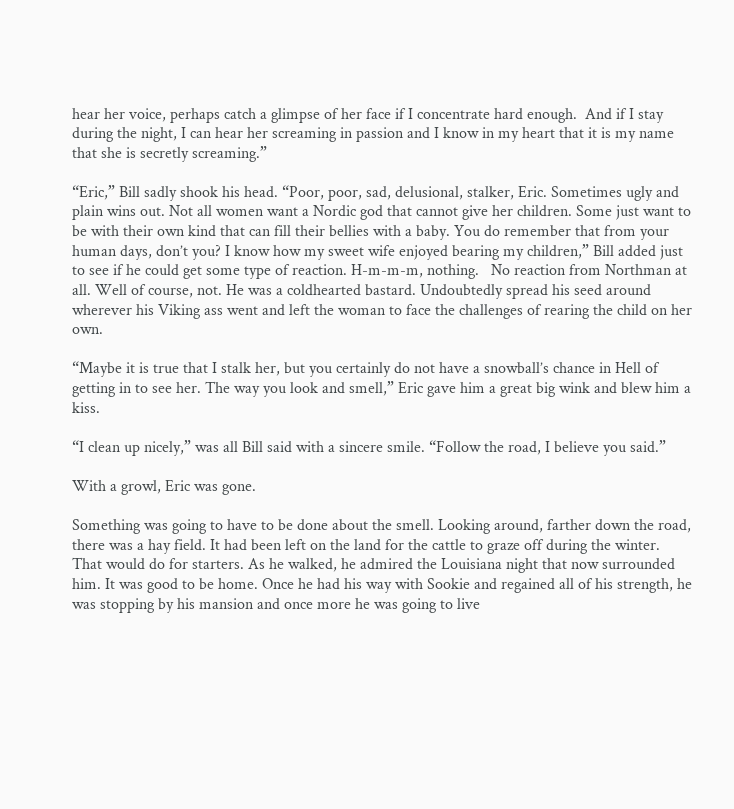hear her voice, perhaps catch a glimpse of her face if I concentrate hard enough.  And if I stay during the night, I can hear her screaming in passion and I know in my heart that it is my name that she is secretly screaming.”

“Eric,” Bill sadly shook his head. “Poor, poor, sad, delusional, stalker, Eric. Sometimes ugly and plain wins out. Not all women want a Nordic god that cannot give her children. Some just want to be with their own kind that can fill their bellies with a baby. You do remember that from your human days, don’t you? I know how my sweet wife enjoyed bearing my children,” Bill added just to see if he could get some type of reaction. H-m-m-m, nothing.   No reaction from Northman at all. Well of course, not. He was a coldhearted bastard. Undoubtedly spread his seed around wherever his Viking ass went and left the woman to face the challenges of rearing the child on her own.

“Maybe it is true that I stalk her, but you certainly do not have a snowball’s chance in Hell of getting in to see her. The way you look and smell,” Eric gave him a great big wink and blew him a kiss.

“I clean up nicely,” was all Bill said with a sincere smile. “Follow the road, I believe you said.”

With a growl, Eric was gone.

Something was going to have to be done about the smell. Looking around, farther down the road, there was a hay field. It had been left on the land for the cattle to graze off during the winter. That would do for starters. As he walked, he admired the Louisiana night that now surrounded him. It was good to be home. Once he had his way with Sookie and regained all of his strength, he was stopping by his mansion and once more he was going to live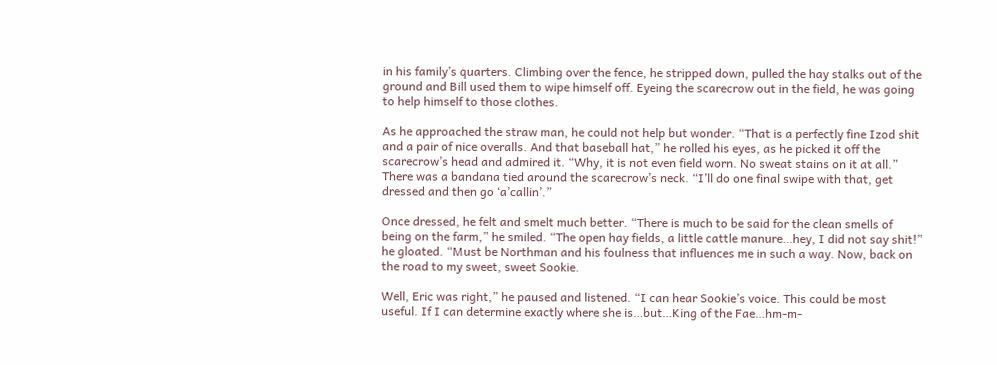in his family’s quarters. Climbing over the fence, he stripped down, pulled the hay stalks out of the ground and Bill used them to wipe himself off. Eyeing the scarecrow out in the field, he was going to help himself to those clothes.

As he approached the straw man, he could not help but wonder. “That is a perfectly fine Izod shit and a pair of nice overalls. And that baseball hat,” he rolled his eyes, as he picked it off the scarecrow’s head and admired it. “Why, it is not even field worn. No sweat stains on it at all.” There was a bandana tied around the scarecrow’s neck. “I’ll do one final swipe with that, get dressed and then go ‘a’callin’.”

Once dressed, he felt and smelt much better. “There is much to be said for the clean smells of being on the farm,” he smiled. “The open hay fields, a little cattle manure…hey, I did not say shit!” he gloated. “Must be Northman and his foulness that influences me in such a way. Now, back on the road to my sweet, sweet Sookie.

Well, Eric was right,” he paused and listened. “I can hear Sookie’s voice. This could be most useful. If I can determine exactly where she is…but…King of the Fae…hm-m-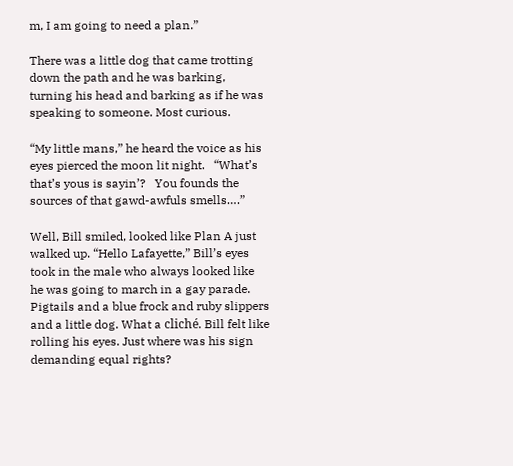m, I am going to need a plan.”

There was a little dog that came trotting down the path and he was barking, turning his head and barking as if he was speaking to someone. Most curious.

“My little mans,” he heard the voice as his eyes pierced the moon lit night.   “What’s that’s yous is sayin’?   You founds the sources of that gawd-awfuls smells….”

Well, Bill smiled, looked like Plan A just walked up. “Hello Lafayette,” Bill’s eyes took in the male who always looked like he was going to march in a gay parade. Pigtails and a blue frock and ruby slippers and a little dog. What a cliché. Bill felt like rolling his eyes. Just where was his sign demanding equal rights?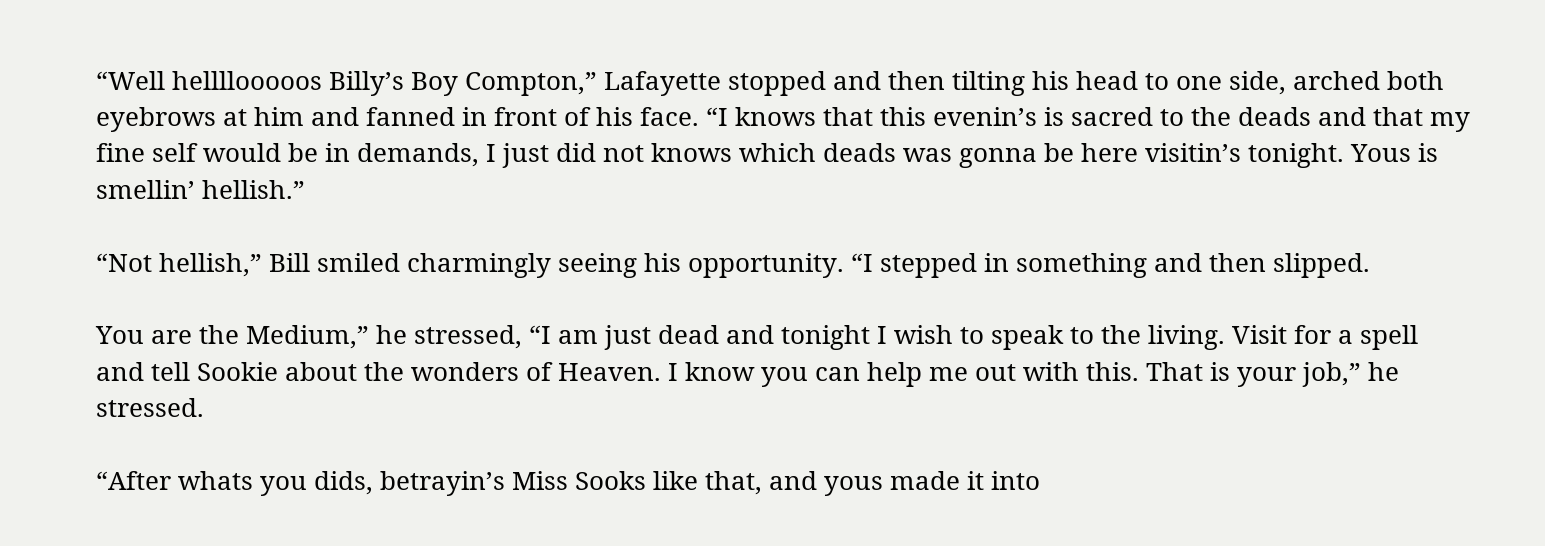“Well hellllooooos Billy’s Boy Compton,” Lafayette stopped and then tilting his head to one side, arched both eyebrows at him and fanned in front of his face. “I knows that this evenin’s is sacred to the deads and that my fine self would be in demands, I just did not knows which deads was gonna be here visitin’s tonight. Yous is smellin’ hellish.”

“Not hellish,” Bill smiled charmingly seeing his opportunity. “I stepped in something and then slipped.

You are the Medium,” he stressed, “I am just dead and tonight I wish to speak to the living. Visit for a spell and tell Sookie about the wonders of Heaven. I know you can help me out with this. That is your job,” he stressed.

“After whats you dids, betrayin’s Miss Sooks like that, and yous made it into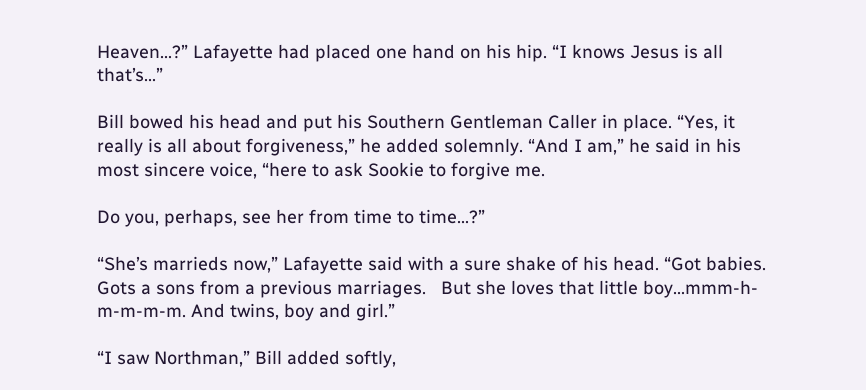Heaven…?” Lafayette had placed one hand on his hip. “I knows Jesus is all that’s…”

Bill bowed his head and put his Southern Gentleman Caller in place. “Yes, it really is all about forgiveness,” he added solemnly. “And I am,” he said in his most sincere voice, “here to ask Sookie to forgive me.

Do you, perhaps, see her from time to time…?”

“She’s marrieds now,” Lafayette said with a sure shake of his head. “Got babies. Gots a sons from a previous marriages.   But she loves that little boy…mmm-h-m-m-m-m. And twins, boy and girl.”

“I saw Northman,” Bill added softly,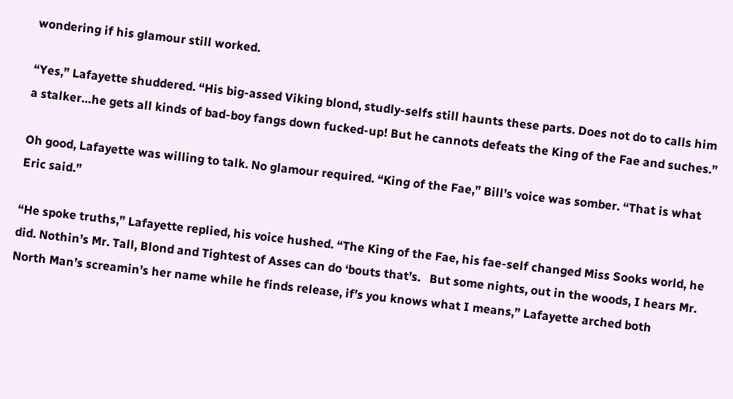wondering if his glamour still worked.

“Yes,” Lafayette shuddered. “His big-assed Viking blond, studly-selfs still haunts these parts. Does not do to calls him a stalker…he gets all kinds of bad-boy fangs down fucked-up! But he cannots defeats the King of the Fae and suches.”

Oh good, Lafayette was willing to talk. No glamour required. “King of the Fae,” Bill’s voice was somber. “That is what Eric said.”

“He spoke truths,” Lafayette replied, his voice hushed. “The King of the Fae, his fae-self changed Miss Sooks world, he did. Nothin’s Mr. Tall, Blond and Tightest of Asses can do ‘bouts that’s.   But some nights, out in the woods, I hears Mr. North Man’s screamin’s her name while he finds release, if’s you knows what I means,” Lafayette arched both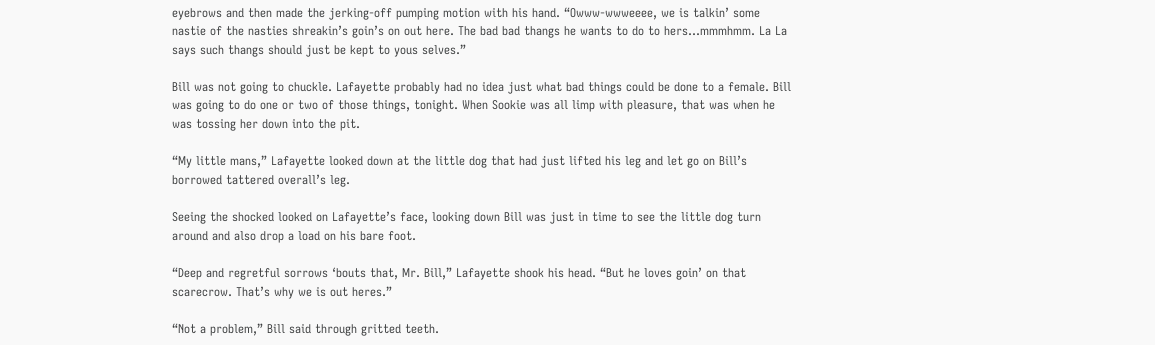eyebrows and then made the jerking-off pumping motion with his hand. “Owww-wwweeee, we is talkin’ some nastie of the nasties shreakin’s goin’s on out here. The bad bad thangs he wants to do to hers…mmmhmm. La La says such thangs should just be kept to yous selves.”

Bill was not going to chuckle. Lafayette probably had no idea just what bad things could be done to a female. Bill was going to do one or two of those things, tonight. When Sookie was all limp with pleasure, that was when he was tossing her down into the pit.

“My little mans,” Lafayette looked down at the little dog that had just lifted his leg and let go on Bill’s borrowed tattered overall’s leg.

Seeing the shocked looked on Lafayette’s face, looking down Bill was just in time to see the little dog turn around and also drop a load on his bare foot.

“Deep and regretful sorrows ‘bouts that, Mr. Bill,” Lafayette shook his head. “But he loves goin’ on that scarecrow. That’s why we is out heres.”

“Not a problem,” Bill said through gritted teeth.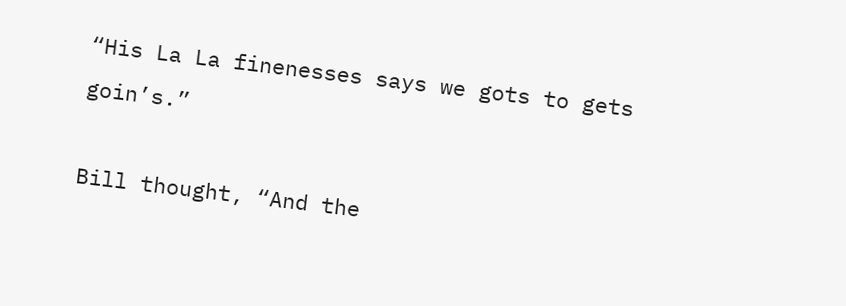“His La La finenesses says we gots to gets goin’s.”

Bill thought, “And the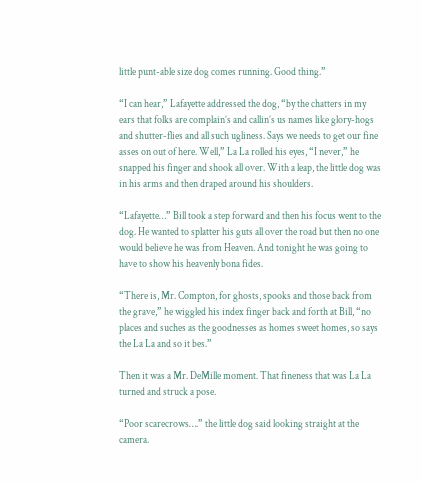little punt-able size dog comes running. Good thing.”

“I can hear,” Lafayette addressed the dog, “by the chatters in my ears that folks are complain’s and callin’s us names like glory-hogs and shutter-flies and all such ugliness. Says we needs to get our fine asses on out of here. Well,” La La rolled his eyes, “I never,” he snapped his finger and shook all over. With a leap, the little dog was in his arms and then draped around his shoulders.

“Lafayette…” Bill took a step forward and then his focus went to the dog. He wanted to splatter his guts all over the road but then no one would believe he was from Heaven. And tonight he was going to have to show his heavenly bona fides.

“There is, Mr. Compton, for ghosts, spooks and those back from the grave,” he wiggled his index finger back and forth at Bill, “no places and suches as the goodnesses as homes sweet homes, so says the La La and so it bes.”

Then it was a Mr. DeMille moment. That fineness that was La La turned and struck a pose.

“Poor scarecrows….” the little dog said looking straight at the camera.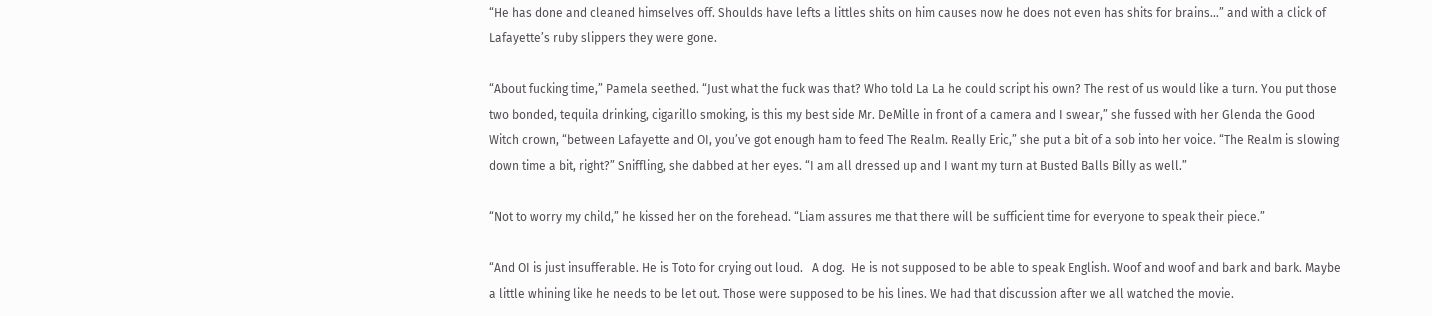“He has done and cleaned himselves off. Shoulds have lefts a littles shits on him causes now he does not even has shits for brains…” and with a click of Lafayette’s ruby slippers they were gone.

“About fucking time,” Pamela seethed. “Just what the fuck was that? Who told La La he could script his own? The rest of us would like a turn. You put those two bonded, tequila drinking, cigarillo smoking, is this my best side Mr. DeMille in front of a camera and I swear,” she fussed with her Glenda the Good Witch crown, “between Lafayette and OI, you’ve got enough ham to feed The Realm. Really Eric,” she put a bit of a sob into her voice. “The Realm is slowing down time a bit, right?” Sniffling, she dabbed at her eyes. “I am all dressed up and I want my turn at Busted Balls Billy as well.”

“Not to worry my child,” he kissed her on the forehead. “Liam assures me that there will be sufficient time for everyone to speak their piece.”

“And OI is just insufferable. He is Toto for crying out loud.   A dog.  He is not supposed to be able to speak English. Woof and woof and bark and bark. Maybe a little whining like he needs to be let out. Those were supposed to be his lines. We had that discussion after we all watched the movie.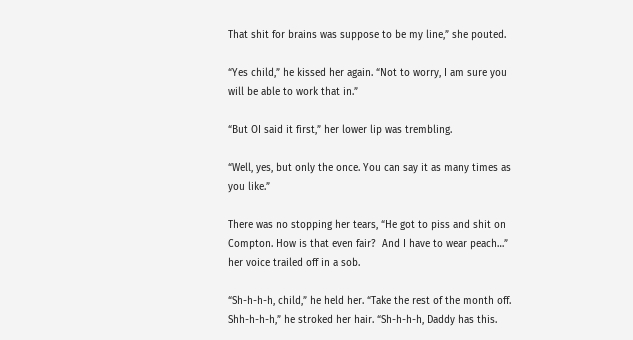That shit for brains was suppose to be my line,” she pouted.

“Yes child,” he kissed her again. “Not to worry, I am sure you will be able to work that in.”

“But OI said it first,” her lower lip was trembling.

“Well, yes, but only the once. You can say it as many times as you like.”

There was no stopping her tears, “He got to piss and shit on Compton. How is that even fair?  And I have to wear peach…” her voice trailed off in a sob.

“Sh-h-h-h, child,” he held her. “Take the rest of the month off. Shh-h-h-h,” he stroked her hair. “Sh-h-h-h, Daddy has this.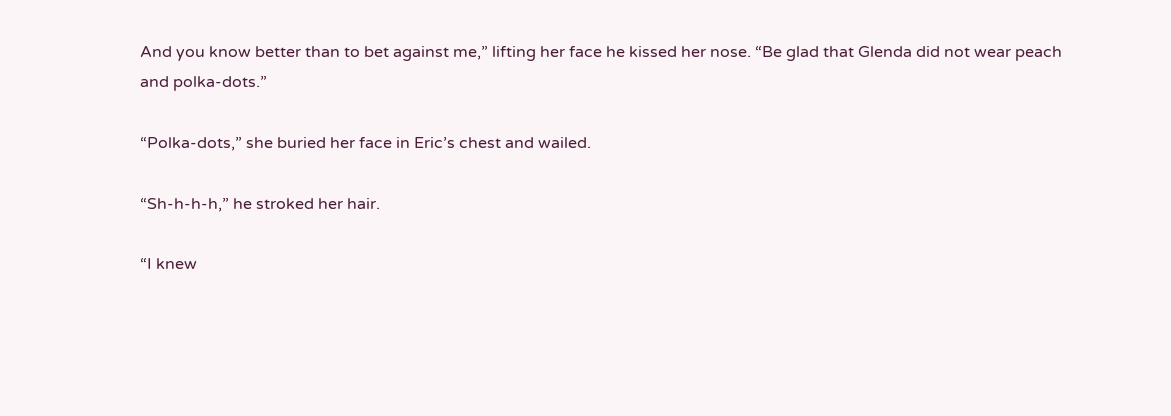And you know better than to bet against me,” lifting her face he kissed her nose. “Be glad that Glenda did not wear peach and polka-dots.”

“Polka-dots,” she buried her face in Eric’s chest and wailed.

“Sh-h-h-h,” he stroked her hair.

“I knew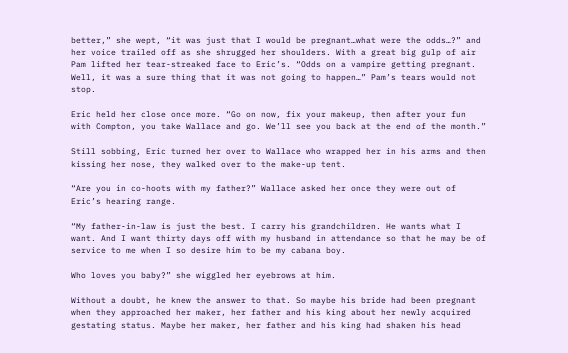better,” she wept, “it was just that I would be pregnant…what were the odds…?” and her voice trailed off as she shrugged her shoulders. With a great big gulp of air Pam lifted her tear-streaked face to Eric’s. “Odds on a vampire getting pregnant. Well, it was a sure thing that it was not going to happen…” Pam’s tears would not stop.

Eric held her close once more. “Go on now, fix your makeup, then after your fun with Compton, you take Wallace and go. We’ll see you back at the end of the month.”

Still sobbing, Eric turned her over to Wallace who wrapped her in his arms and then kissing her nose, they walked over to the make-up tent.

“Are you in co-hoots with my father?” Wallace asked her once they were out of Eric’s hearing range.

“My father-in-law is just the best. I carry his grandchildren. He wants what I want. And I want thirty days off with my husband in attendance so that he may be of service to me when I so desire him to be my cabana boy.

Who loves you baby?” she wiggled her eyebrows at him.

Without a doubt, he knew the answer to that. So maybe his bride had been pregnant when they approached her maker, her father and his king about her newly acquired gestating status. Maybe her maker, her father and his king had shaken his head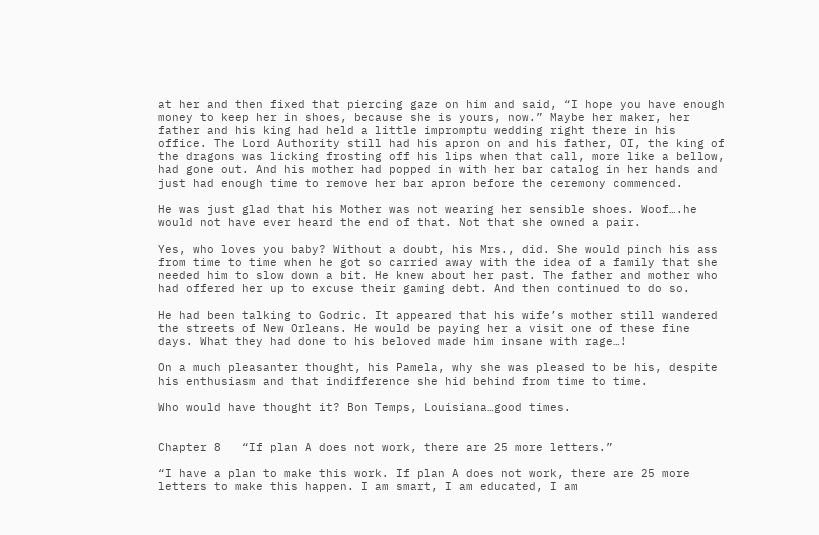at her and then fixed that piercing gaze on him and said, “I hope you have enough money to keep her in shoes, because she is yours, now.” Maybe her maker, her father and his king had held a little impromptu wedding right there in his office. The Lord Authority still had his apron on and his father, OI, the king of the dragons was licking frosting off his lips when that call, more like a bellow, had gone out. And his mother had popped in with her bar catalog in her hands and just had enough time to remove her bar apron before the ceremony commenced.

He was just glad that his Mother was not wearing her sensible shoes. Woof….he would not have ever heard the end of that. Not that she owned a pair.

Yes, who loves you baby? Without a doubt, his Mrs., did. She would pinch his ass from time to time when he got so carried away with the idea of a family that she needed him to slow down a bit. He knew about her past. The father and mother who had offered her up to excuse their gaming debt. And then continued to do so.

He had been talking to Godric. It appeared that his wife’s mother still wandered the streets of New Orleans. He would be paying her a visit one of these fine days. What they had done to his beloved made him insane with rage…!

On a much pleasanter thought, his Pamela, why she was pleased to be his, despite his enthusiasm and that indifference she hid behind from time to time.

Who would have thought it? Bon Temps, Louisiana…good times.


Chapter 8   “If plan A does not work, there are 25 more letters.”

“I have a plan to make this work. If plan A does not work, there are 25 more letters to make this happen. I am smart, I am educated, I am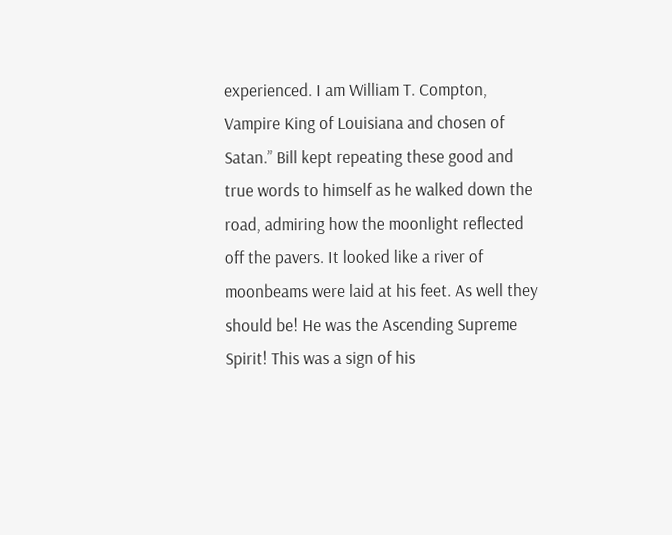experienced. I am William T. Compton, Vampire King of Louisiana and chosen of Satan.” Bill kept repeating these good and true words to himself as he walked down the road, admiring how the moonlight reflected off the pavers. It looked like a river of moonbeams were laid at his feet. As well they should be! He was the Ascending Supreme Spirit! This was a sign of his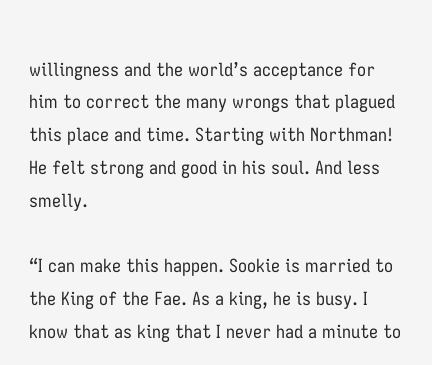willingness and the world’s acceptance for him to correct the many wrongs that plagued this place and time. Starting with Northman! He felt strong and good in his soul. And less smelly.

“I can make this happen. Sookie is married to the King of the Fae. As a king, he is busy. I know that as king that I never had a minute to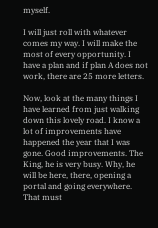myself.

I will just roll with whatever comes my way. I will make the most of every opportunity. I have a plan and if plan A does not work, there are 25 more letters.

Now, look at the many things I have learned from just walking down this lovely road. I know a lot of improvements have happened the year that I was gone. Good improvements. The King, he is very busy. Why, he will be here, there, opening a portal and going everywhere. That must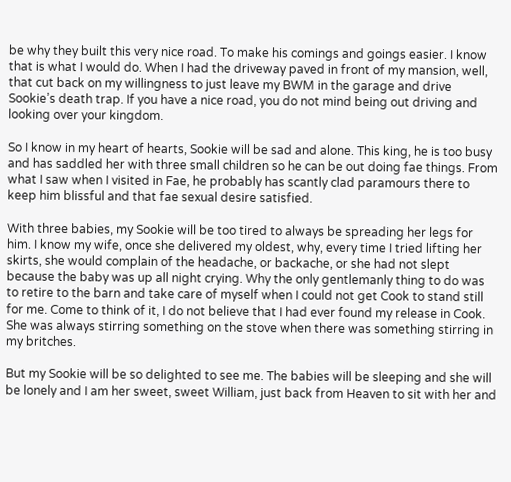be why they built this very nice road. To make his comings and goings easier. I know that is what I would do. When I had the driveway paved in front of my mansion, well, that cut back on my willingness to just leave my BWM in the garage and drive Sookie’s death trap. If you have a nice road, you do not mind being out driving and looking over your kingdom.

So I know in my heart of hearts, Sookie will be sad and alone. This king, he is too busy and has saddled her with three small children so he can be out doing fae things. From what I saw when I visited in Fae, he probably has scantly clad paramours there to keep him blissful and that fae sexual desire satisfied.

With three babies, my Sookie will be too tired to always be spreading her legs for him. I know my wife, once she delivered my oldest, why, every time I tried lifting her skirts, she would complain of the headache, or backache, or she had not slept because the baby was up all night crying. Why the only gentlemanly thing to do was to retire to the barn and take care of myself when I could not get Cook to stand still for me. Come to think of it, I do not believe that I had ever found my release in Cook. She was always stirring something on the stove when there was something stirring in my britches.

But my Sookie will be so delighted to see me. The babies will be sleeping and she will be lonely and I am her sweet, sweet William, just back from Heaven to sit with her and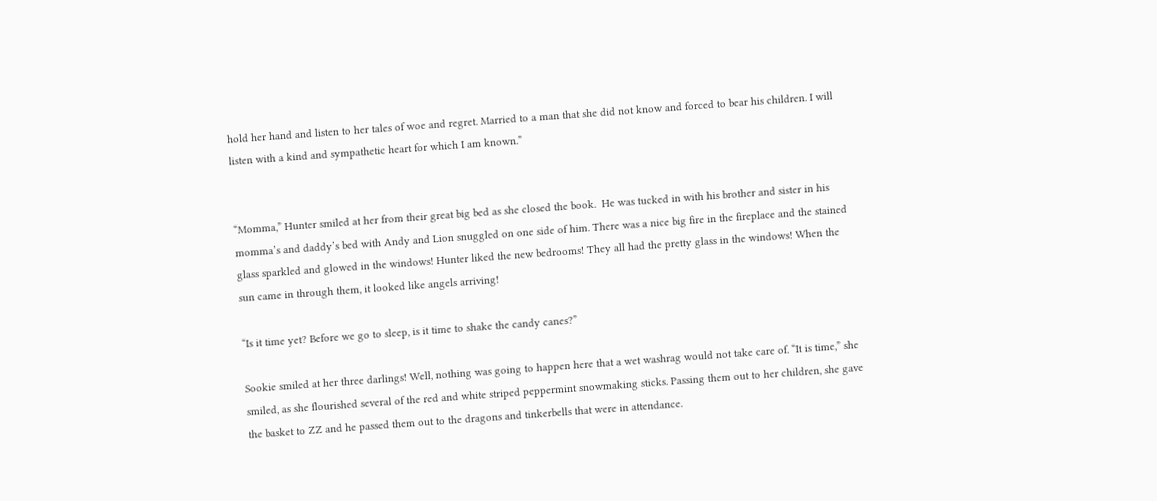hold her hand and listen to her tales of woe and regret. Married to a man that she did not know and forced to bear his children. I will listen with a kind and sympathetic heart for which I am known.”


“Momma,” Hunter smiled at her from their great big bed as she closed the book.  He was tucked in with his brother and sister in his momma’s and daddy’s bed with Andy and Lion snuggled on one side of him. There was a nice big fire in the fireplace and the stained glass sparkled and glowed in the windows! Hunter liked the new bedrooms! They all had the pretty glass in the windows! When the sun came in through them, it looked like angels arriving!

“Is it time yet? Before we go to sleep, is it time to shake the candy canes?”

Sookie smiled at her three darlings! Well, nothing was going to happen here that a wet washrag would not take care of. “It is time,” she smiled, as she flourished several of the red and white striped peppermint snowmaking sticks. Passing them out to her children, she gave the basket to ZZ and he passed them out to the dragons and tinkerbells that were in attendance.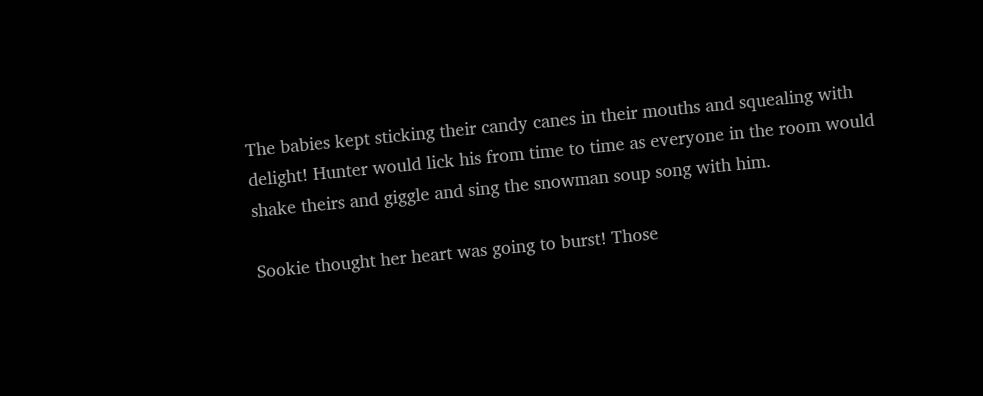The babies kept sticking their candy canes in their mouths and squealing with delight! Hunter would lick his from time to time as everyone in the room would shake theirs and giggle and sing the snowman soup song with him.

Sookie thought her heart was going to burst! Those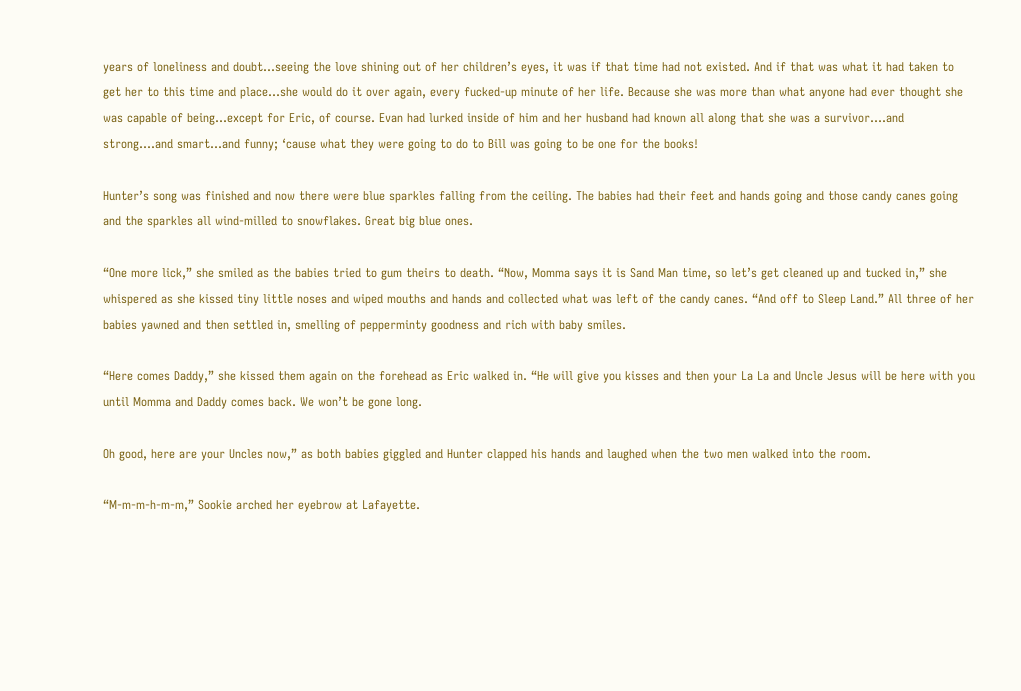years of loneliness and doubt…seeing the love shining out of her children’s eyes, it was if that time had not existed. And if that was what it had taken to get her to this time and place…she would do it over again, every fucked-up minute of her life. Because she was more than what anyone had ever thought she was capable of being…except for Eric, of course. Evan had lurked inside of him and her husband had known all along that she was a survivor….and strong….and smart…and funny; ‘cause what they were going to do to Bill was going to be one for the books!

Hunter’s song was finished and now there were blue sparkles falling from the ceiling. The babies had their feet and hands going and those candy canes going and the sparkles all wind-milled to snowflakes. Great big blue ones.

“One more lick,” she smiled as the babies tried to gum theirs to death. “Now, Momma says it is Sand Man time, so let’s get cleaned up and tucked in,” she whispered as she kissed tiny little noses and wiped mouths and hands and collected what was left of the candy canes. “And off to Sleep Land.” All three of her babies yawned and then settled in, smelling of pepperminty goodness and rich with baby smiles.

“Here comes Daddy,” she kissed them again on the forehead as Eric walked in. “He will give you kisses and then your La La and Uncle Jesus will be here with you until Momma and Daddy comes back. We won’t be gone long.

Oh good, here are your Uncles now,” as both babies giggled and Hunter clapped his hands and laughed when the two men walked into the room.

“M-m-m-h-m-m,” Sookie arched her eyebrow at Lafayette.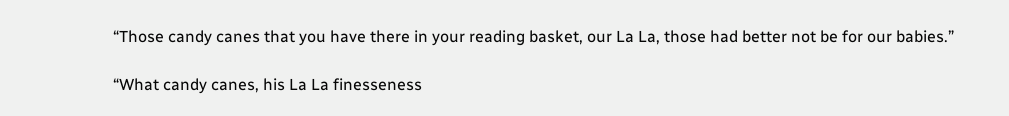“Those candy canes that you have there in your reading basket, our La La, those had better not be for our babies.”

“What candy canes, his La La finesseness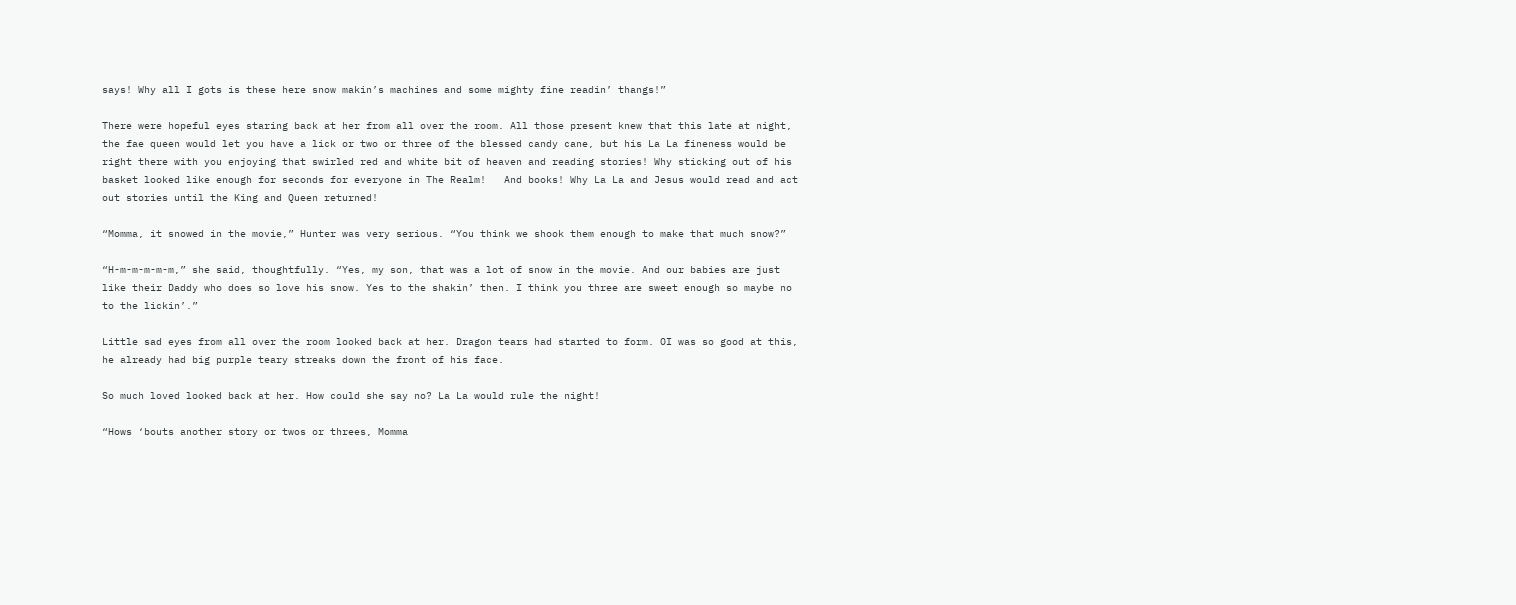says! Why all I gots is these here snow makin’s machines and some mighty fine readin’ thangs!”

There were hopeful eyes staring back at her from all over the room. All those present knew that this late at night, the fae queen would let you have a lick or two or three of the blessed candy cane, but his La La fineness would be right there with you enjoying that swirled red and white bit of heaven and reading stories! Why sticking out of his basket looked like enough for seconds for everyone in The Realm!   And books! Why La La and Jesus would read and act out stories until the King and Queen returned!

“Momma, it snowed in the movie,” Hunter was very serious. “You think we shook them enough to make that much snow?”

“H-m-m-m-m-m,” she said, thoughtfully. “Yes, my son, that was a lot of snow in the movie. And our babies are just like their Daddy who does so love his snow. Yes to the shakin’ then. I think you three are sweet enough so maybe no to the lickin’.”

Little sad eyes from all over the room looked back at her. Dragon tears had started to form. OI was so good at this, he already had big purple teary streaks down the front of his face.

So much loved looked back at her. How could she say no? La La would rule the night!

“Hows ‘bouts another story or twos or threes, Momma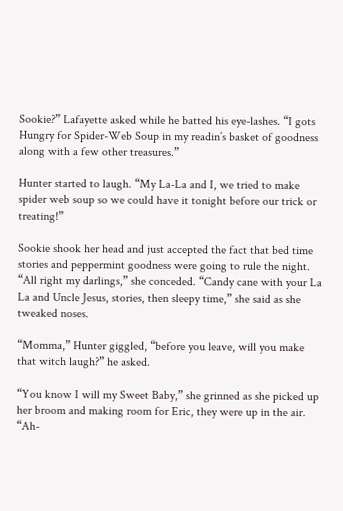Sookie?” Lafayette asked while he batted his eye-lashes. “I gots Hungry for Spider-Web Soup in my readin’s basket of goodness along with a few other treasures.”

Hunter started to laugh. “My La-La and I, we tried to make spider web soup so we could have it tonight before our trick or treating!”

Sookie shook her head and just accepted the fact that bed time stories and peppermint goodness were going to rule the night. “All right my darlings,” she conceded. “Candy cane with your La La and Uncle Jesus, stories, then sleepy time,” she said as she tweaked noses.

“Momma,” Hunter giggled, “before you leave, will you make that witch laugh?” he asked.

“You know I will my Sweet Baby,” she grinned as she picked up her broom and making room for Eric, they were up in the air. “Ah-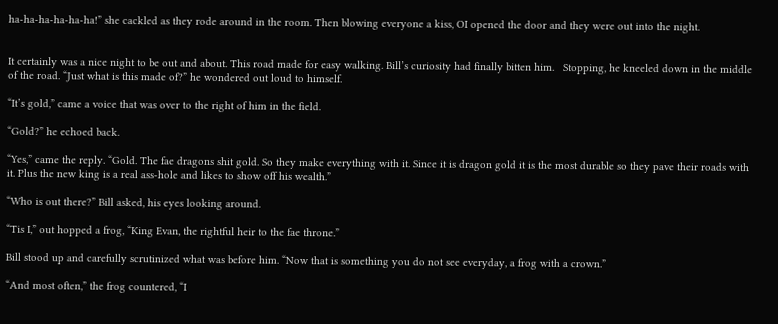ha-ha-ha-ha-ha-ha!” she cackled as they rode around in the room. Then blowing everyone a kiss, OI opened the door and they were out into the night.


It certainly was a nice night to be out and about. This road made for easy walking. Bill’s curiosity had finally bitten him.   Stopping, he kneeled down in the middle of the road. “Just what is this made of?” he wondered out loud to himself.

“It’s gold,” came a voice that was over to the right of him in the field.

“Gold?” he echoed back.

“Yes,” came the reply. “Gold. The fae dragons shit gold. So they make everything with it. Since it is dragon gold it is the most durable so they pave their roads with it. Plus the new king is a real ass-hole and likes to show off his wealth.”

“Who is out there?” Bill asked, his eyes looking around.

“Tis I,” out hopped a frog, “King Evan, the rightful heir to the fae throne.”

Bill stood up and carefully scrutinized what was before him. “Now that is something you do not see everyday, a frog with a crown.”

“And most often,” the frog countered, “I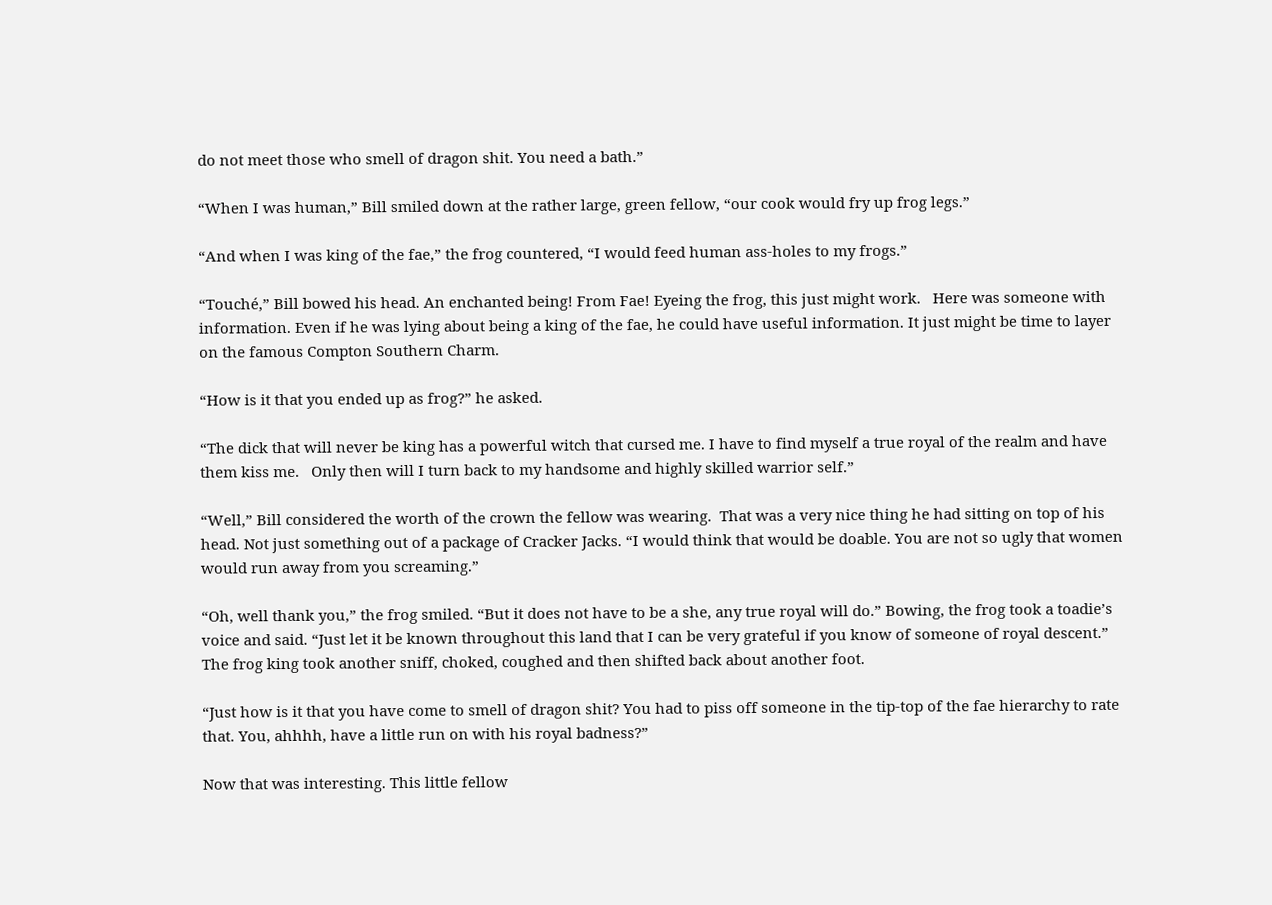do not meet those who smell of dragon shit. You need a bath.”

“When I was human,” Bill smiled down at the rather large, green fellow, “our cook would fry up frog legs.”

“And when I was king of the fae,” the frog countered, “I would feed human ass-holes to my frogs.”

“Touché,” Bill bowed his head. An enchanted being! From Fae! Eyeing the frog, this just might work.   Here was someone with information. Even if he was lying about being a king of the fae, he could have useful information. It just might be time to layer on the famous Compton Southern Charm.

“How is it that you ended up as frog?” he asked.

“The dick that will never be king has a powerful witch that cursed me. I have to find myself a true royal of the realm and have them kiss me.   Only then will I turn back to my handsome and highly skilled warrior self.”

“Well,” Bill considered the worth of the crown the fellow was wearing.  That was a very nice thing he had sitting on top of his head. Not just something out of a package of Cracker Jacks. “I would think that would be doable. You are not so ugly that women would run away from you screaming.”

“Oh, well thank you,” the frog smiled. “But it does not have to be a she, any true royal will do.” Bowing, the frog took a toadie’s voice and said. “Just let it be known throughout this land that I can be very grateful if you know of someone of royal descent.” The frog king took another sniff, choked, coughed and then shifted back about another foot.

“Just how is it that you have come to smell of dragon shit? You had to piss off someone in the tip-top of the fae hierarchy to rate that. You, ahhhh, have a little run on with his royal badness?”

Now that was interesting. This little fellow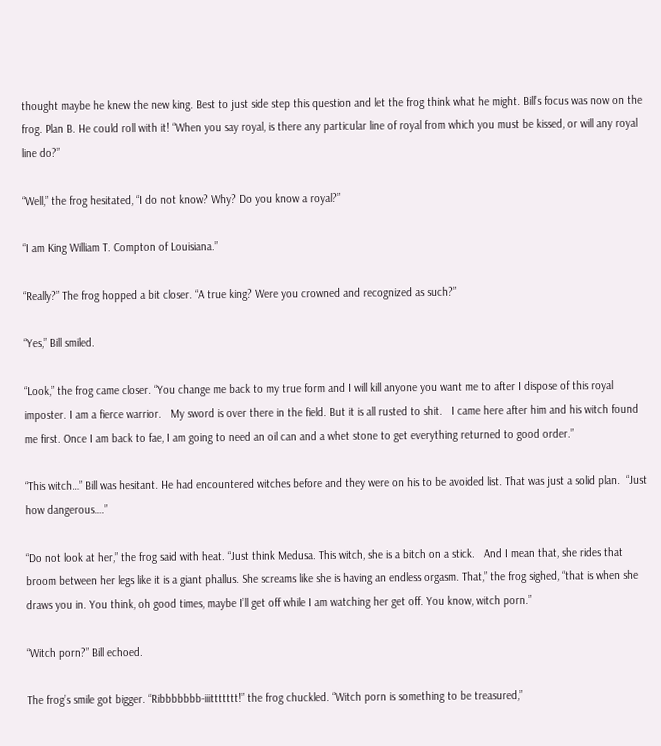thought maybe he knew the new king. Best to just side step this question and let the frog think what he might. Bill’s focus was now on the frog. Plan B. He could roll with it! “When you say royal, is there any particular line of royal from which you must be kissed, or will any royal line do?”

“Well,” the frog hesitated, “I do not know? Why? Do you know a royal?”

“I am King William T. Compton of Louisiana.”

“Really?” The frog hopped a bit closer. “A true king? Were you crowned and recognized as such?”

“Yes,” Bill smiled.

“Look,” the frog came closer. “You change me back to my true form and I will kill anyone you want me to after I dispose of this royal imposter. I am a fierce warrior.   My sword is over there in the field. But it is all rusted to shit.   I came here after him and his witch found me first. Once I am back to fae, I am going to need an oil can and a whet stone to get everything returned to good order.”

“This witch…” Bill was hesitant. He had encountered witches before and they were on his to be avoided list. That was just a solid plan.  “Just how dangerous….”

“Do not look at her,” the frog said with heat. “Just think Medusa. This witch, she is a bitch on a stick.   And I mean that, she rides that broom between her legs like it is a giant phallus. She screams like she is having an endless orgasm. That,” the frog sighed, “that is when she draws you in. You think, oh good times, maybe I’ll get off while I am watching her get off. You know, witch porn.”

“Witch porn?” Bill echoed.

The frog’s smile got bigger. “Ribbbbbbb-iiittttttt!” the frog chuckled. “Witch porn is something to be treasured,”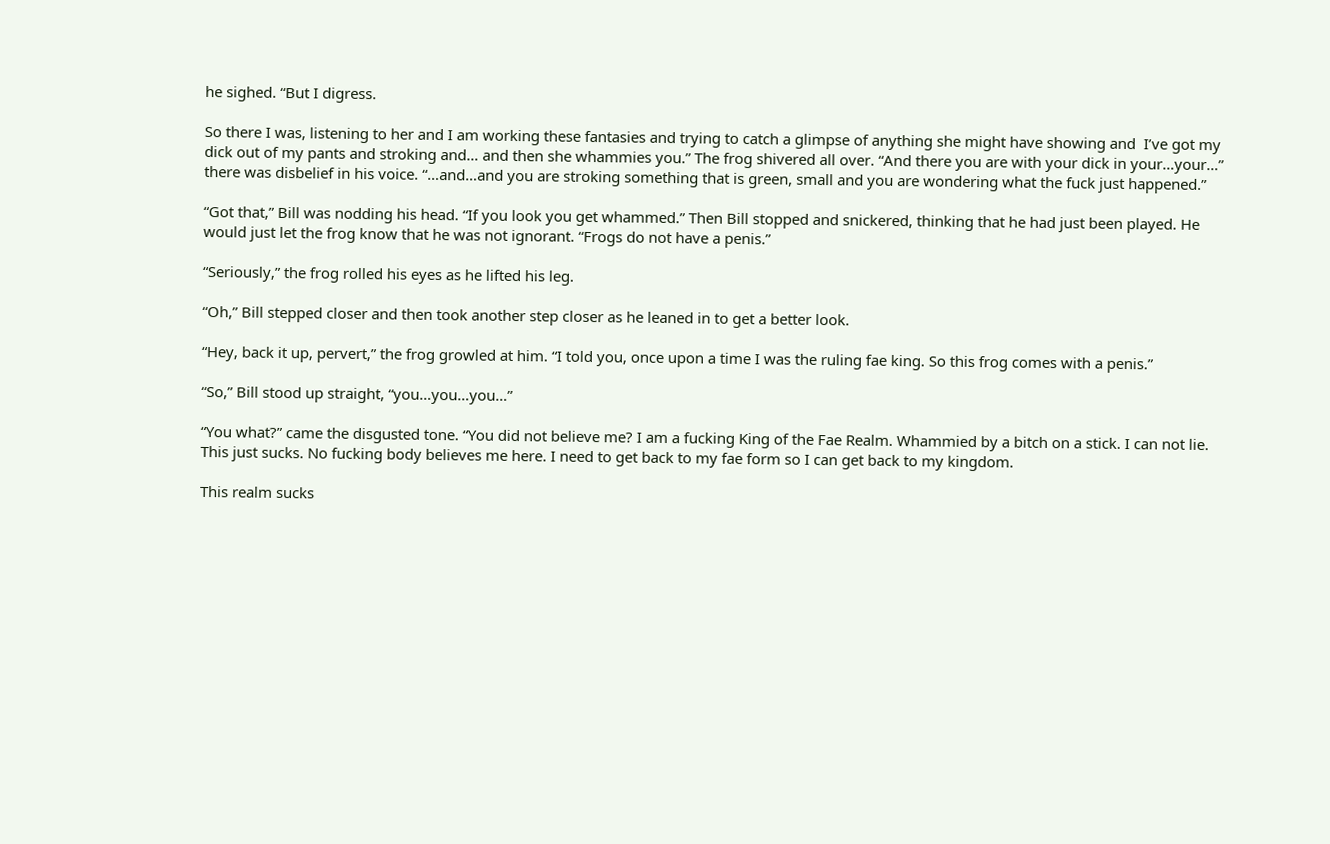he sighed. “But I digress.

So there I was, listening to her and I am working these fantasies and trying to catch a glimpse of anything she might have showing and  I’ve got my dick out of my pants and stroking and… and then she whammies you.” The frog shivered all over. “And there you are with your dick in your…your…” there was disbelief in his voice. “…and…and you are stroking something that is green, small and you are wondering what the fuck just happened.”

“Got that,” Bill was nodding his head. “If you look you get whammed.” Then Bill stopped and snickered, thinking that he had just been played. He would just let the frog know that he was not ignorant. “Frogs do not have a penis.”

“Seriously,” the frog rolled his eyes as he lifted his leg.

“Oh,” Bill stepped closer and then took another step closer as he leaned in to get a better look.

“Hey, back it up, pervert,” the frog growled at him. “I told you, once upon a time I was the ruling fae king. So this frog comes with a penis.”

“So,” Bill stood up straight, “you…you…you…”

“You what?” came the disgusted tone. “You did not believe me? I am a fucking King of the Fae Realm. Whammied by a bitch on a stick. I can not lie. This just sucks. No fucking body believes me here. I need to get back to my fae form so I can get back to my kingdom.

This realm sucks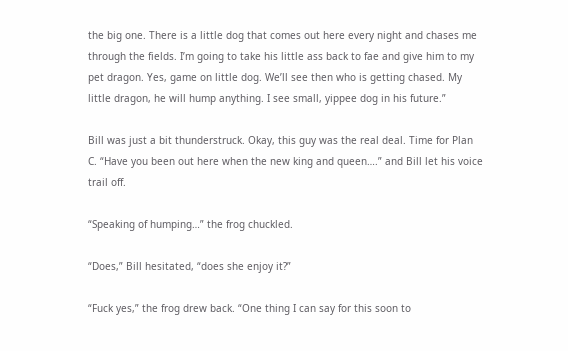the big one. There is a little dog that comes out here every night and chases me through the fields. I’m going to take his little ass back to fae and give him to my pet dragon. Yes, game on little dog. We’ll see then who is getting chased. My little dragon, he will hump anything. I see small, yippee dog in his future.”

Bill was just a bit thunderstruck. Okay, this guy was the real deal. Time for Plan C. “Have you been out here when the new king and queen….” and Bill let his voice trail off.

“Speaking of humping…” the frog chuckled.

“Does,” Bill hesitated, “does she enjoy it?”

“Fuck yes,” the frog drew back. “One thing I can say for this soon to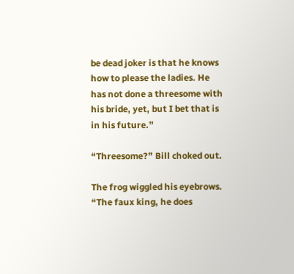be dead joker is that he knows how to please the ladies. He has not done a threesome with his bride, yet, but I bet that is in his future.”

“Threesome?” Bill choked out.

The frog wiggled his eyebrows. “The faux king, he does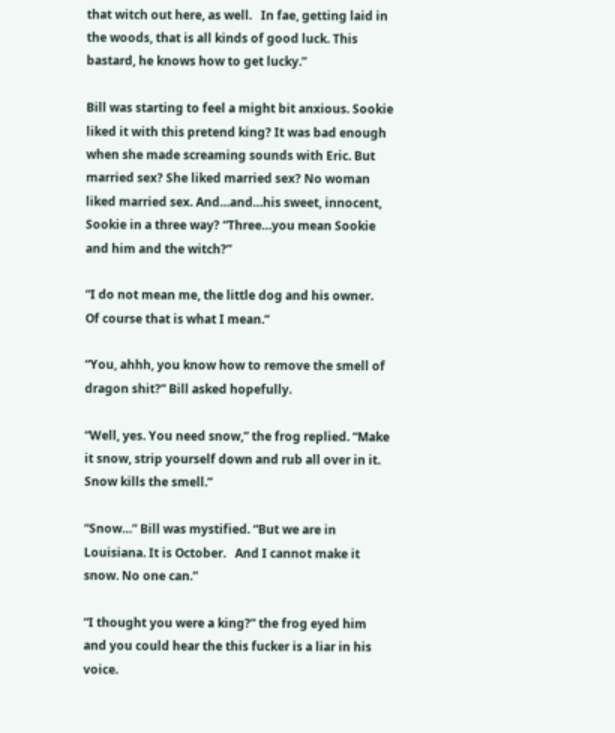that witch out here, as well.   In fae, getting laid in the woods, that is all kinds of good luck. This bastard, he knows how to get lucky.”

Bill was starting to feel a might bit anxious. Sookie liked it with this pretend king? It was bad enough when she made screaming sounds with Eric. But married sex? She liked married sex? No woman liked married sex. And…and…his sweet, innocent, Sookie in a three way? “Three…you mean Sookie and him and the witch?”

“I do not mean me, the little dog and his owner.   Of course that is what I mean.“

“You, ahhh, you know how to remove the smell of dragon shit?” Bill asked hopefully.

“Well, yes. You need snow,” the frog replied. “Make it snow, strip yourself down and rub all over in it. Snow kills the smell.”

“Snow…” Bill was mystified. “But we are in Louisiana. It is October.   And I cannot make it snow. No one can.”

“I thought you were a king?” the frog eyed him and you could hear the this fucker is a liar in his voice.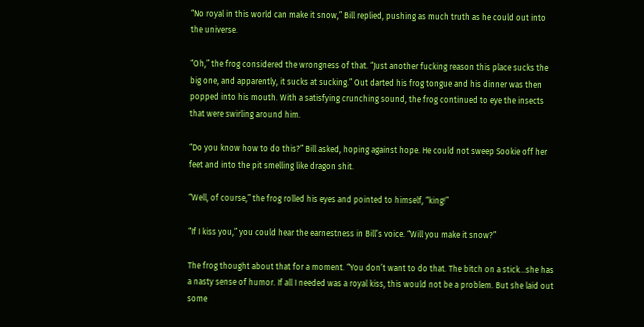“No royal in this world can make it snow,” Bill replied, pushing as much truth as he could out into the universe.

“Oh,” the frog considered the wrongness of that. “Just another fucking reason this place sucks the big one, and apparently, it sucks at sucking.” Out darted his frog tongue and his dinner was then popped into his mouth. With a satisfying crunching sound, the frog continued to eye the insects that were swirling around him.

“Do you know how to do this?” Bill asked, hoping against hope. He could not sweep Sookie off her feet and into the pit smelling like dragon shit.

“Well, of course,” the frog rolled his eyes and pointed to himself, “king!”

“If I kiss you,” you could hear the earnestness in Bill’s voice. “Will you make it snow?”

The frog thought about that for a moment. “You don’t want to do that. The bitch on a stick…she has a nasty sense of humor. If all I needed was a royal kiss, this would not be a problem. But she laid out some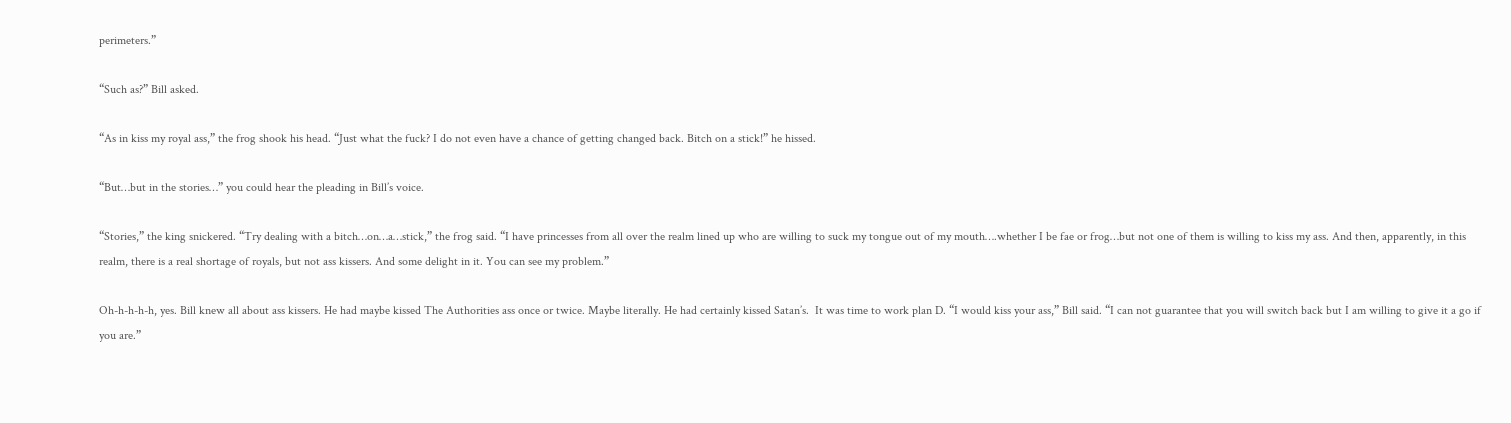perimeters.”

“Such as?” Bill asked.

“As in kiss my royal ass,” the frog shook his head. “Just what the fuck? I do not even have a chance of getting changed back. Bitch on a stick!” he hissed.

“But…but in the stories…” you could hear the pleading in Bill’s voice.

“Stories,” the king snickered. “Try dealing with a bitch…on…a…stick,” the frog said. “I have princesses from all over the realm lined up who are willing to suck my tongue out of my mouth….whether I be fae or frog…but not one of them is willing to kiss my ass. And then, apparently, in this realm, there is a real shortage of royals, but not ass kissers. And some delight in it. You can see my problem.”

Oh-h-h-h-h, yes. Bill knew all about ass kissers. He had maybe kissed The Authorities ass once or twice. Maybe literally. He had certainly kissed Satan’s.  It was time to work plan D. “I would kiss your ass,” Bill said. “I can not guarantee that you will switch back but I am willing to give it a go if you are.”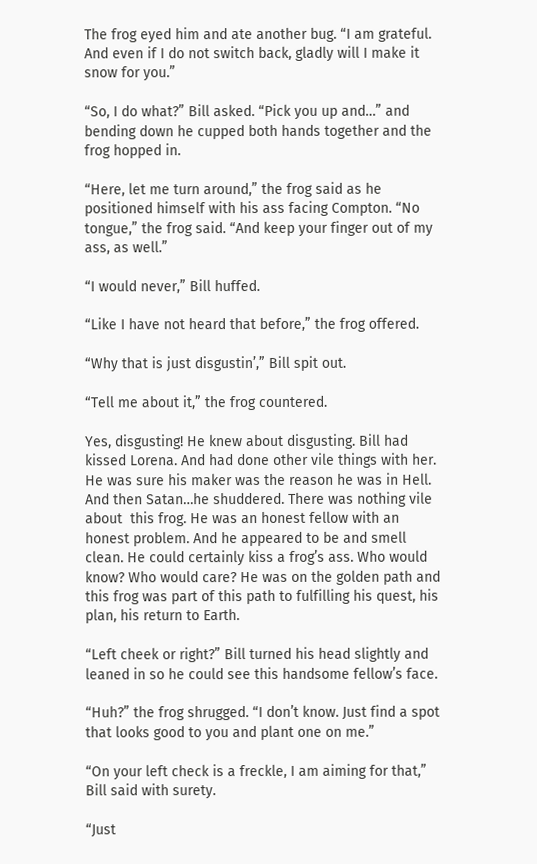The frog eyed him and ate another bug. “I am grateful. And even if I do not switch back, gladly will I make it snow for you.”

“So, I do what?” Bill asked. “Pick you up and…” and bending down he cupped both hands together and the frog hopped in.

“Here, let me turn around,” the frog said as he positioned himself with his ass facing Compton. “No tongue,” the frog said. “And keep your finger out of my ass, as well.”

“I would never,” Bill huffed.

“Like I have not heard that before,” the frog offered.

“Why that is just disgustin’,” Bill spit out.

“Tell me about it,” the frog countered.

Yes, disgusting! He knew about disgusting. Bill had kissed Lorena. And had done other vile things with her. He was sure his maker was the reason he was in Hell. And then Satan…he shuddered. There was nothing vile about  this frog. He was an honest fellow with an honest problem. And he appeared to be and smell clean. He could certainly kiss a frog’s ass. Who would know? Who would care? He was on the golden path and this frog was part of this path to fulfilling his quest, his plan, his return to Earth.

“Left cheek or right?” Bill turned his head slightly and leaned in so he could see this handsome fellow’s face.

“Huh?” the frog shrugged. “I don’t know. Just find a spot that looks good to you and plant one on me.”

“On your left check is a freckle, I am aiming for that,” Bill said with surety.

“Just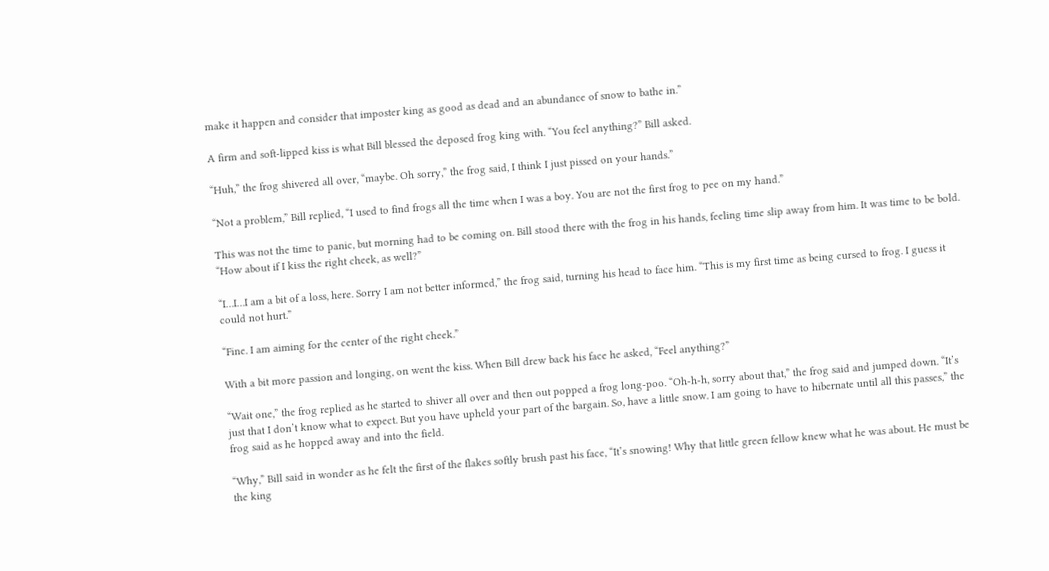make it happen and consider that imposter king as good as dead and an abundance of snow to bathe in.”

A firm and soft-lipped kiss is what Bill blessed the deposed frog king with. “You feel anything?” Bill asked.

“Huh,” the frog shivered all over, “maybe. Oh sorry,” the frog said, I think I just pissed on your hands.”

“Not a problem,” Bill replied, “I used to find frogs all the time when I was a boy. You are not the first frog to pee on my hand.”

This was not the time to panic, but morning had to be coming on. Bill stood there with the frog in his hands, feeling time slip away from him. It was time to be bold. “How about if I kiss the right cheek, as well?”

“I…I…I am a bit of a loss, here. Sorry I am not better informed,” the frog said, turning his head to face him. “This is my first time as being cursed to frog. I guess it could not hurt.”

“Fine. I am aiming for the center of the right cheek.”

With a bit more passion and longing, on went the kiss. When Bill drew back his face he asked, “Feel anything?”

“Wait one,” the frog replied as he started to shiver all over and then out popped a frog long-poo. “Oh-h-h, sorry about that,” the frog said and jumped down. “It’s just that I don’t know what to expect. But you have upheld your part of the bargain. So, have a little snow. I am going to have to hibernate until all this passes,” the frog said as he hopped away and into the field.

“Why,” Bill said in wonder as he felt the first of the flakes softly brush past his face, “It’s snowing! Why that little green fellow knew what he was about. He must be the king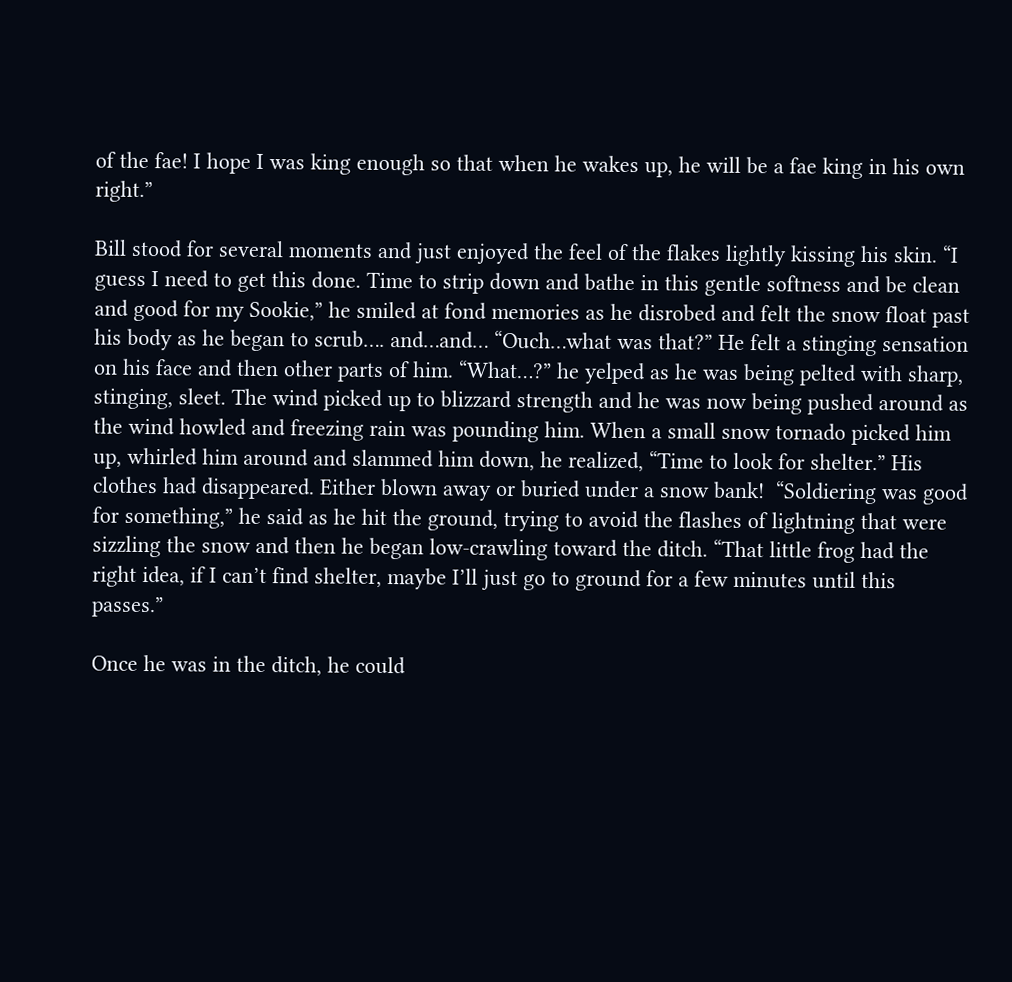of the fae! I hope I was king enough so that when he wakes up, he will be a fae king in his own right.”

Bill stood for several moments and just enjoyed the feel of the flakes lightly kissing his skin. “I guess I need to get this done. Time to strip down and bathe in this gentle softness and be clean and good for my Sookie,” he smiled at fond memories as he disrobed and felt the snow float past his body as he began to scrub…. and…and… “Ouch…what was that?” He felt a stinging sensation on his face and then other parts of him. “What…?” he yelped as he was being pelted with sharp, stinging, sleet. The wind picked up to blizzard strength and he was now being pushed around as the wind howled and freezing rain was pounding him. When a small snow tornado picked him up, whirled him around and slammed him down, he realized, “Time to look for shelter.” His clothes had disappeared. Either blown away or buried under a snow bank!  “Soldiering was good for something,” he said as he hit the ground, trying to avoid the flashes of lightning that were sizzling the snow and then he began low-crawling toward the ditch. “That little frog had the right idea, if I can’t find shelter, maybe I’ll just go to ground for a few minutes until this passes.”

Once he was in the ditch, he could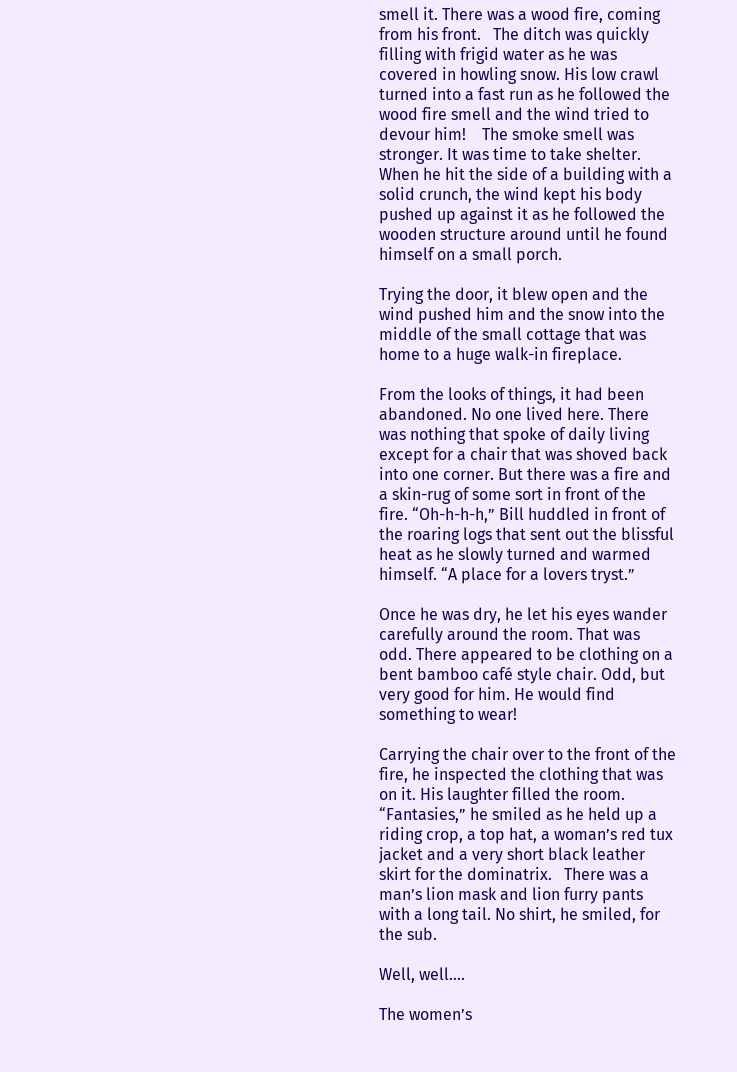smell it. There was a wood fire, coming from his front.   The ditch was quickly filling with frigid water as he was covered in howling snow. His low crawl turned into a fast run as he followed the wood fire smell and the wind tried to devour him!    The smoke smell was stronger. It was time to take shelter. When he hit the side of a building with a solid crunch, the wind kept his body pushed up against it as he followed the wooden structure around until he found himself on a small porch.

Trying the door, it blew open and the wind pushed him and the snow into the middle of the small cottage that was home to a huge walk-in fireplace.

From the looks of things, it had been abandoned. No one lived here. There was nothing that spoke of daily living except for a chair that was shoved back into one corner. But there was a fire and a skin-rug of some sort in front of the fire. “Oh-h-h-h,” Bill huddled in front of the roaring logs that sent out the blissful heat as he slowly turned and warmed himself. “A place for a lovers tryst.”

Once he was dry, he let his eyes wander carefully around the room. That was odd. There appeared to be clothing on a bent bamboo café style chair. Odd, but very good for him. He would find something to wear!

Carrying the chair over to the front of the fire, he inspected the clothing that was on it. His laughter filled the room. “Fantasies,” he smiled as he held up a riding crop, a top hat, a woman’s red tux jacket and a very short black leather skirt for the dominatrix.   There was a   man’s lion mask and lion furry pants with a long tail. No shirt, he smiled, for the sub.

Well, well….

The women’s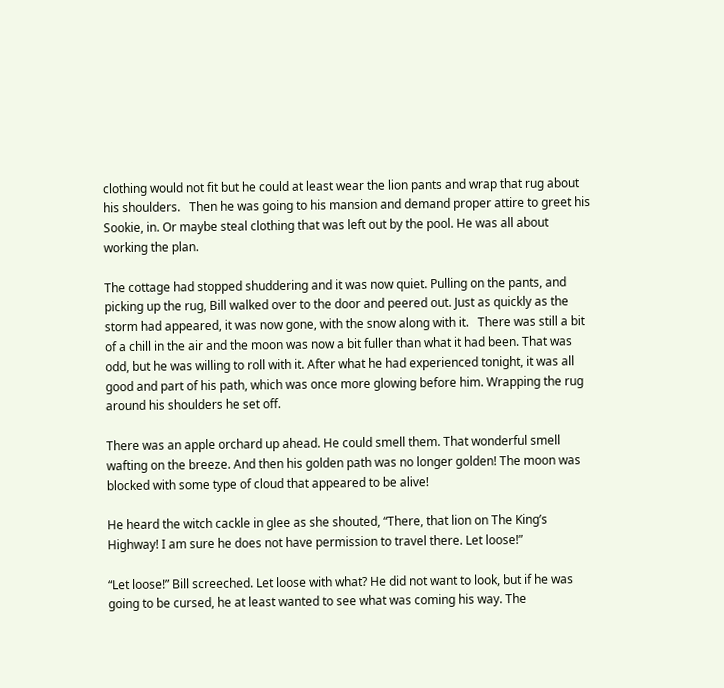clothing would not fit but he could at least wear the lion pants and wrap that rug about his shoulders.   Then he was going to his mansion and demand proper attire to greet his Sookie, in. Or maybe steal clothing that was left out by the pool. He was all about working the plan.

The cottage had stopped shuddering and it was now quiet. Pulling on the pants, and picking up the rug, Bill walked over to the door and peered out. Just as quickly as the storm had appeared, it was now gone, with the snow along with it.   There was still a bit of a chill in the air and the moon was now a bit fuller than what it had been. That was odd, but he was willing to roll with it. After what he had experienced tonight, it was all good and part of his path, which was once more glowing before him. Wrapping the rug around his shoulders he set off.

There was an apple orchard up ahead. He could smell them. That wonderful smell wafting on the breeze. And then his golden path was no longer golden! The moon was blocked with some type of cloud that appeared to be alive!

He heard the witch cackle in glee as she shouted, “There, that lion on The King’s Highway! I am sure he does not have permission to travel there. Let loose!”

“Let loose!” Bill screeched. Let loose with what? He did not want to look, but if he was going to be cursed, he at least wanted to see what was coming his way. The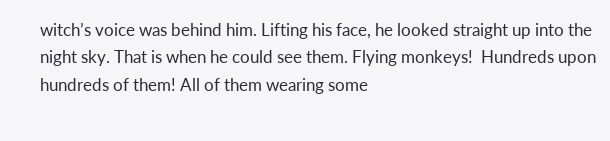witch’s voice was behind him. Lifting his face, he looked straight up into the night sky. That is when he could see them. Flying monkeys!  Hundreds upon hundreds of them! All of them wearing some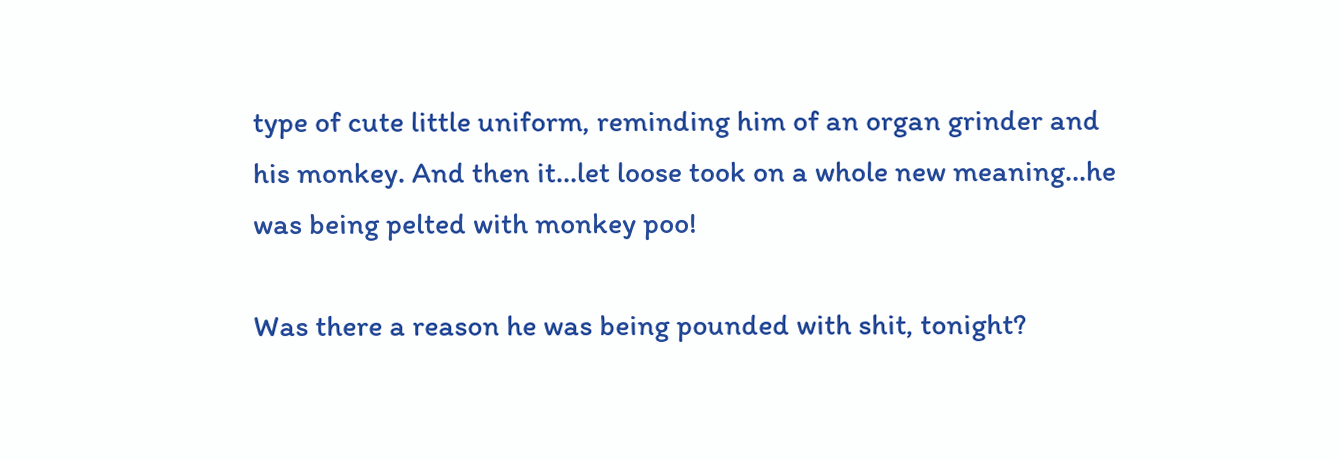type of cute little uniform, reminding him of an organ grinder and his monkey. And then it…let loose took on a whole new meaning…he was being pelted with monkey poo!

Was there a reason he was being pounded with shit, tonight?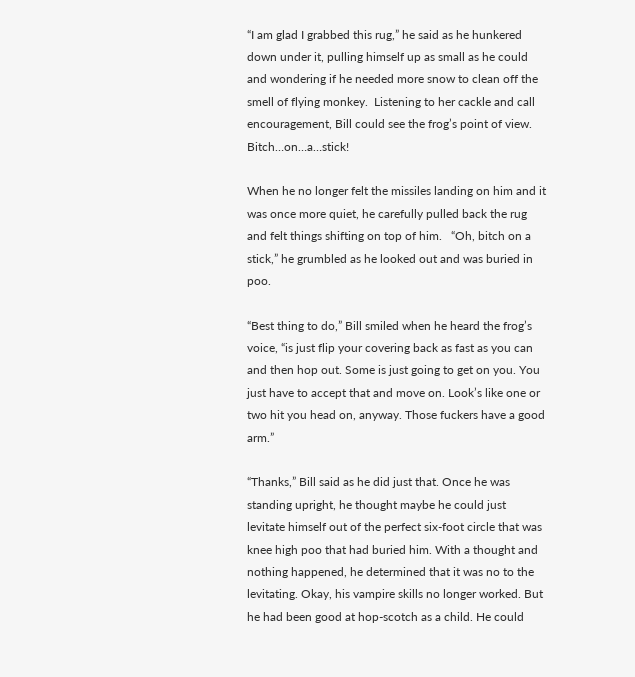“I am glad I grabbed this rug,” he said as he hunkered down under it, pulling himself up as small as he could and wondering if he needed more snow to clean off the smell of flying monkey.  Listening to her cackle and call encouragement, Bill could see the frog’s point of view. Bitch…on…a…stick!

When he no longer felt the missiles landing on him and it was once more quiet, he carefully pulled back the rug and felt things shifting on top of him.   “Oh, bitch on a stick,” he grumbled as he looked out and was buried in poo.

“Best thing to do,” Bill smiled when he heard the frog’s voice, “is just flip your covering back as fast as you can and then hop out. Some is just going to get on you. You just have to accept that and move on. Look’s like one or two hit you head on, anyway. Those fuckers have a good arm.”

“Thanks,” Bill said as he did just that. Once he was standing upright, he thought maybe he could just levitate himself out of the perfect six-foot circle that was knee high poo that had buried him. With a thought and nothing happened, he determined that it was no to the levitating. Okay, his vampire skills no longer worked. But he had been good at hop-scotch as a child. He could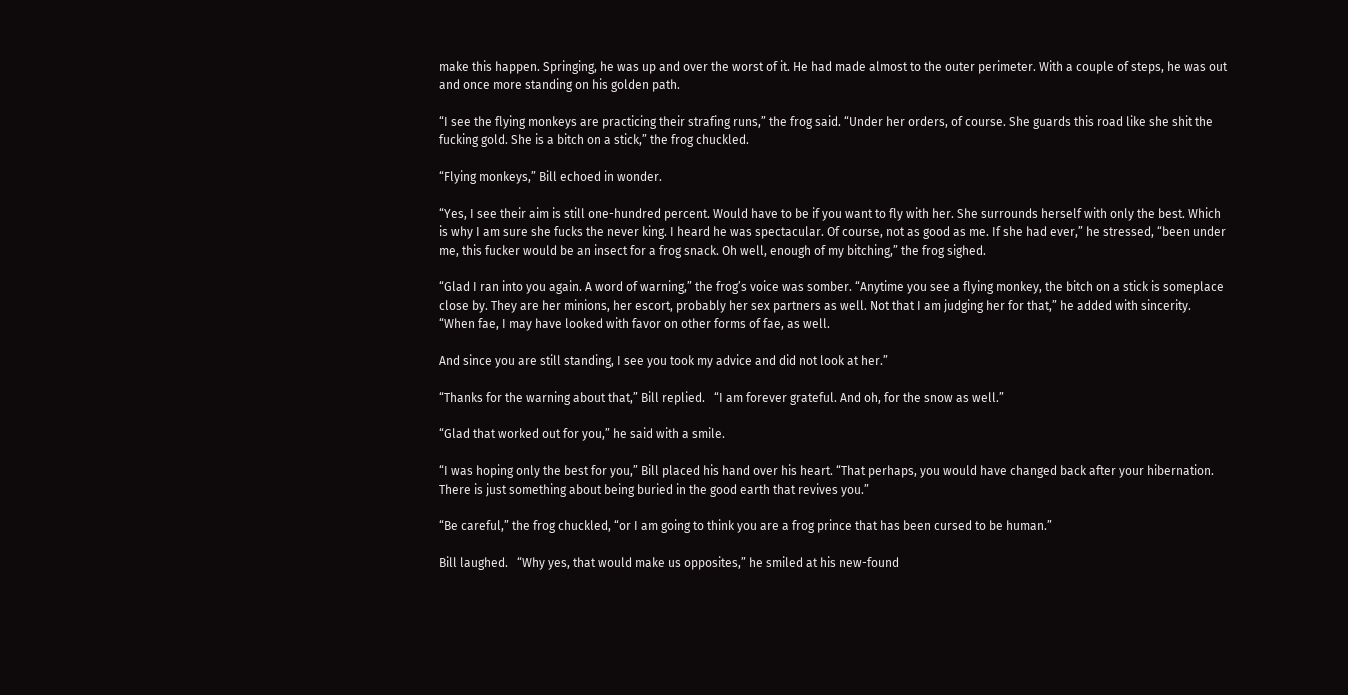make this happen. Springing, he was up and over the worst of it. He had made almost to the outer perimeter. With a couple of steps, he was out and once more standing on his golden path.

“I see the flying monkeys are practicing their strafing runs,” the frog said. “Under her orders, of course. She guards this road like she shit the fucking gold. She is a bitch on a stick,” the frog chuckled.

“Flying monkeys,” Bill echoed in wonder.

“Yes, I see their aim is still one-hundred percent. Would have to be if you want to fly with her. She surrounds herself with only the best. Which is why I am sure she fucks the never king. I heard he was spectacular. Of course, not as good as me. If she had ever,” he stressed, “been under me, this fucker would be an insect for a frog snack. Oh well, enough of my bitching,” the frog sighed.

“Glad I ran into you again. A word of warning,” the frog’s voice was somber. “Anytime you see a flying monkey, the bitch on a stick is someplace close by. They are her minions, her escort, probably her sex partners as well. Not that I am judging her for that,” he added with sincerity. “When fae, I may have looked with favor on other forms of fae, as well.

And since you are still standing, I see you took my advice and did not look at her.”

“Thanks for the warning about that,” Bill replied.   “I am forever grateful. And oh, for the snow as well.”

“Glad that worked out for you,” he said with a smile.

“I was hoping only the best for you,” Bill placed his hand over his heart. “That perhaps, you would have changed back after your hibernation. There is just something about being buried in the good earth that revives you.”

“Be careful,” the frog chuckled, “or I am going to think you are a frog prince that has been cursed to be human.”

Bill laughed.   “Why yes, that would make us opposites,” he smiled at his new-found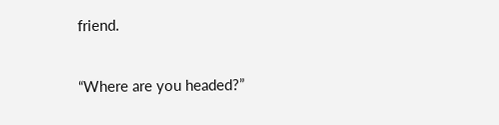friend.

“Where are you headed?”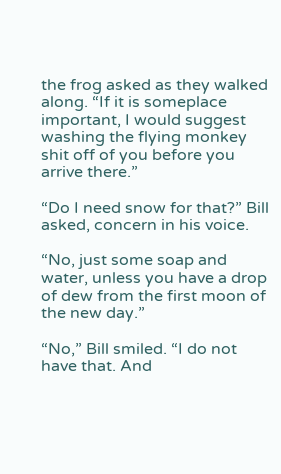the frog asked as they walked along. “If it is someplace important, I would suggest washing the flying monkey shit off of you before you arrive there.”

“Do I need snow for that?” Bill asked, concern in his voice.

“No, just some soap and water, unless you have a drop of dew from the first moon of the new day.”

“No,” Bill smiled. “I do not have that. And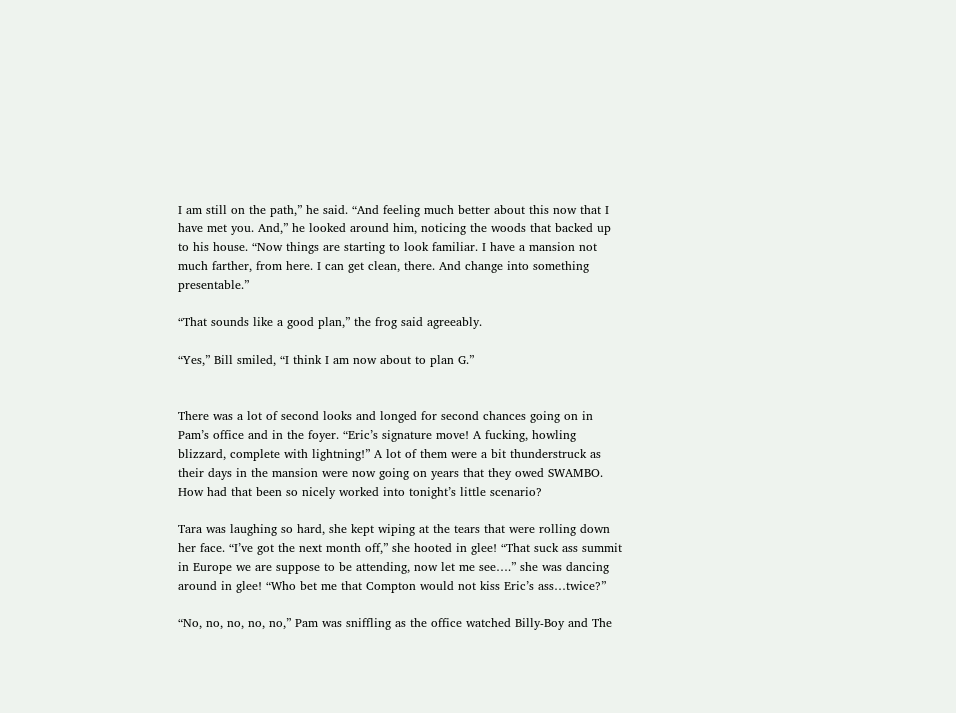I am still on the path,” he said. “And feeling much better about this now that I have met you. And,” he looked around him, noticing the woods that backed up to his house. “Now things are starting to look familiar. I have a mansion not much farther, from here. I can get clean, there. And change into something presentable.”

“That sounds like a good plan,” the frog said agreeably.

“Yes,” Bill smiled, “I think I am now about to plan G.”


There was a lot of second looks and longed for second chances going on in Pam’s office and in the foyer. “Eric’s signature move! A fucking, howling blizzard, complete with lightning!” A lot of them were a bit thunderstruck as their days in the mansion were now going on years that they owed SWAMBO. How had that been so nicely worked into tonight’s little scenario?

Tara was laughing so hard, she kept wiping at the tears that were rolling down her face. “I’ve got the next month off,” she hooted in glee! “That suck ass summit in Europe we are suppose to be attending, now let me see….” she was dancing around in glee! “Who bet me that Compton would not kiss Eric’s ass…twice?”

“No, no, no, no, no,” Pam was sniffling as the office watched Billy-Boy and The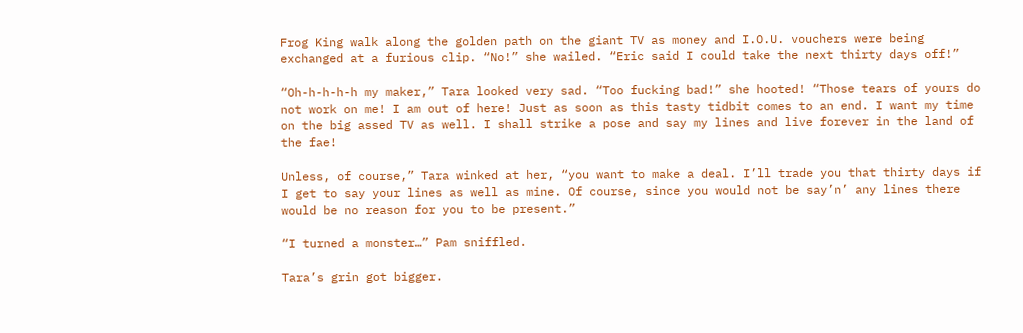Frog King walk along the golden path on the giant TV as money and I.O.U. vouchers were being exchanged at a furious clip. “No!” she wailed. “Eric said I could take the next thirty days off!”

“Oh-h-h-h-h my maker,” Tara looked very sad. “Too fucking bad!” she hooted! “Those tears of yours do not work on me! I am out of here! Just as soon as this tasty tidbit comes to an end. I want my time on the big assed TV as well. I shall strike a pose and say my lines and live forever in the land of the fae!

Unless, of course,” Tara winked at her, “you want to make a deal. I’ll trade you that thirty days if I get to say your lines as well as mine. Of course, since you would not be say’n’ any lines there would be no reason for you to be present.”

“I turned a monster…” Pam sniffled.

Tara’s grin got bigger.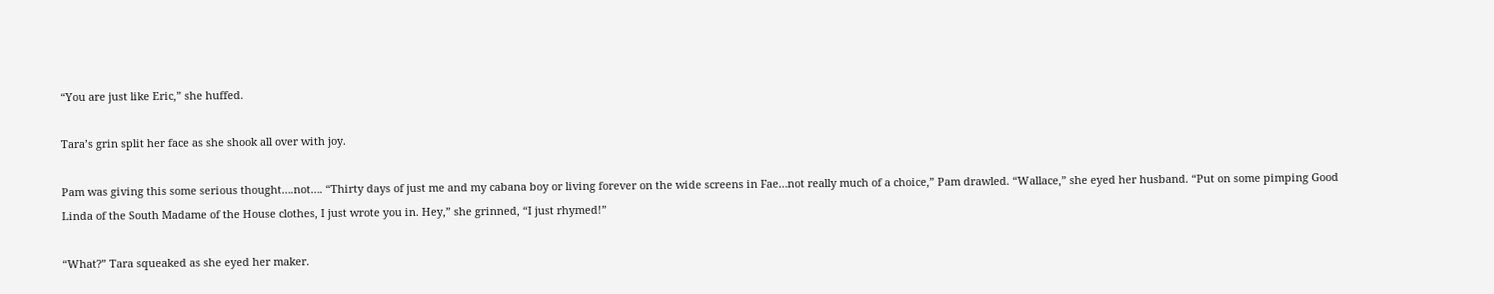“You are just like Eric,” she huffed.

Tara’s grin split her face as she shook all over with joy.

Pam was giving this some serious thought….not…. “Thirty days of just me and my cabana boy or living forever on the wide screens in Fae…not really much of a choice,” Pam drawled. “Wallace,” she eyed her husband. “Put on some pimping Good Linda of the South Madame of the House clothes, I just wrote you in. Hey,” she grinned, “I just rhymed!”

“What?” Tara squeaked as she eyed her maker.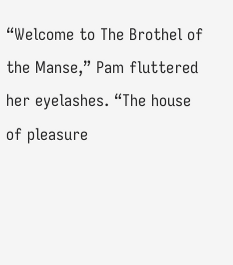“Welcome to The Brothel of the Manse,” Pam fluttered her eyelashes. “The house of pleasure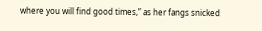where you will find good times,” as her fangs snicked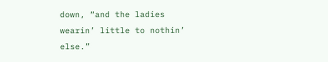down, “and the ladies wearin’ little to nothin’ else.”